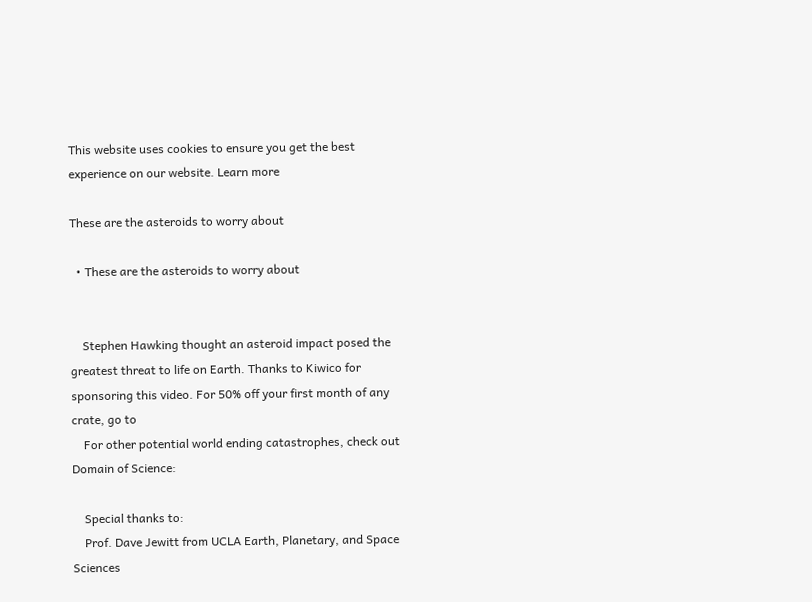This website uses cookies to ensure you get the best experience on our website. Learn more

These are the asteroids to worry about

  • These are the asteroids to worry about


    Stephen Hawking thought an asteroid impact posed the greatest threat to life on Earth. Thanks to Kiwico for sponsoring this video. For 50% off your first month of any crate, go to
    For other potential world ending catastrophes, check out Domain of Science:

    Special thanks to:
    Prof. Dave Jewitt from UCLA Earth, Planetary, and Space Sciences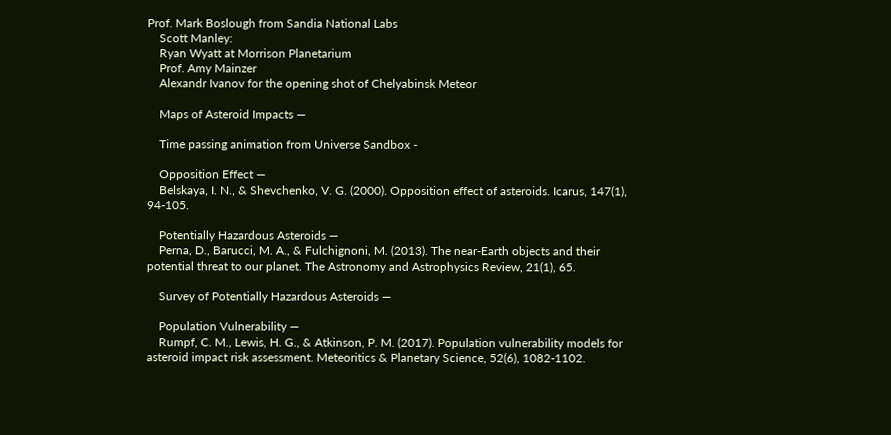Prof. Mark Boslough from Sandia National Labs
    Scott Manley:
    Ryan Wyatt at Morrison Planetarium
    Prof. Amy Mainzer
    Alexandr Ivanov for the opening shot of Chelyabinsk Meteor

    Maps of Asteroid Impacts —

    Time passing animation from Universe Sandbox -

    Opposition Effect —
    Belskaya, I. N., & Shevchenko, V. G. (2000). Opposition effect of asteroids. Icarus, 147(1), 94-105.

    Potentially Hazardous Asteroids —
    Perna, D., Barucci, M. A., & Fulchignoni, M. (2013). The near-Earth objects and their potential threat to our planet. The Astronomy and Astrophysics Review, 21(1), 65.

    Survey of Potentially Hazardous Asteroids —

    Population Vulnerability —
    Rumpf, C. M., Lewis, H. G., & Atkinson, P. M. (2017). Population vulnerability models for asteroid impact risk assessment. Meteoritics & Planetary Science, 52(6), 1082-1102.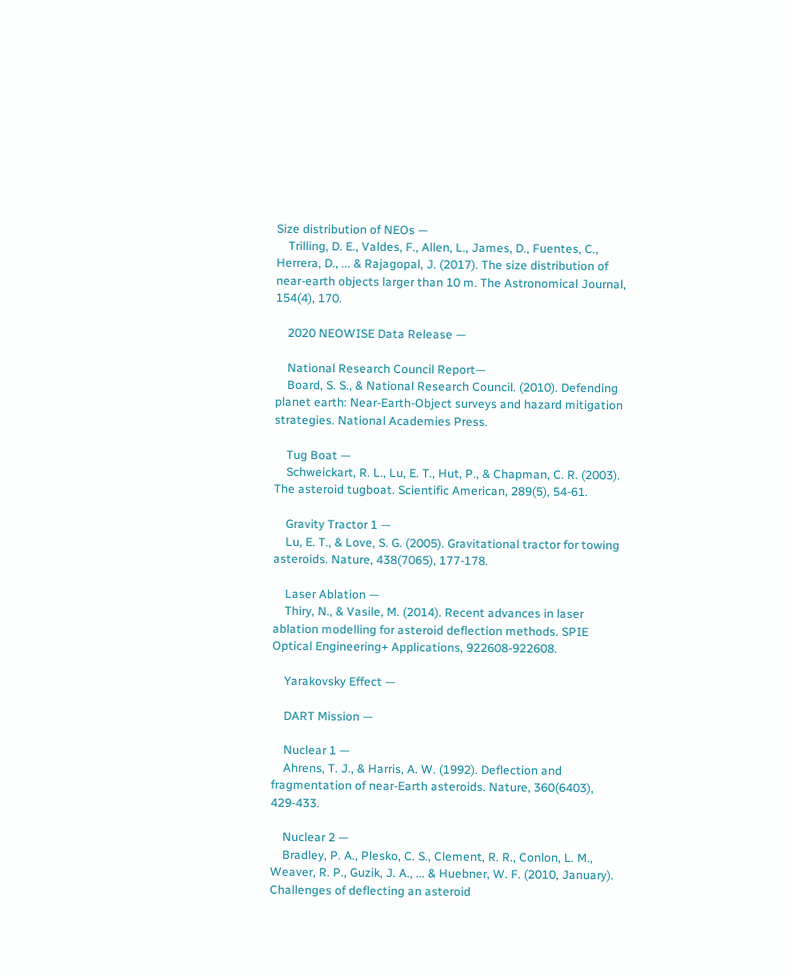Size distribution of NEOs —
    Trilling, D. E., Valdes, F., Allen, L., James, D., Fuentes, C., Herrera, D., ... & Rajagopal, J. (2017). The size distribution of near-earth objects larger than 10 m. The Astronomical Journal, 154(4), 170.

    2020 NEOWISE Data Release —

    National Research Council Report—
    Board, S. S., & National Research Council. (2010). Defending planet earth: Near-Earth-Object surveys and hazard mitigation strategies. National Academies Press.

    Tug Boat —
    Schweickart, R. L., Lu, E. T., Hut, P., & Chapman, C. R. (2003). The asteroid tugboat. Scientific American, 289(5), 54-61.

    Gravity Tractor 1 —
    Lu, E. T., & Love, S. G. (2005). Gravitational tractor for towing asteroids. Nature, 438(7065), 177-178.

    Laser Ablation —
    Thiry, N., & Vasile, M. (2014). Recent advances in laser ablation modelling for asteroid deflection methods. SPIE Optical Engineering+ Applications, 922608-922608.

    Yarakovsky Effect —

    DART Mission —

    Nuclear 1 —
    Ahrens, T. J., & Harris, A. W. (1992). Deflection and fragmentation of near-Earth asteroids. Nature, 360(6403), 429-433.

    Nuclear 2 —
    Bradley, P. A., Plesko, C. S., Clement, R. R., Conlon, L. M., Weaver, R. P., Guzik, J. A., ... & Huebner, W. F. (2010, January). Challenges of deflecting an asteroid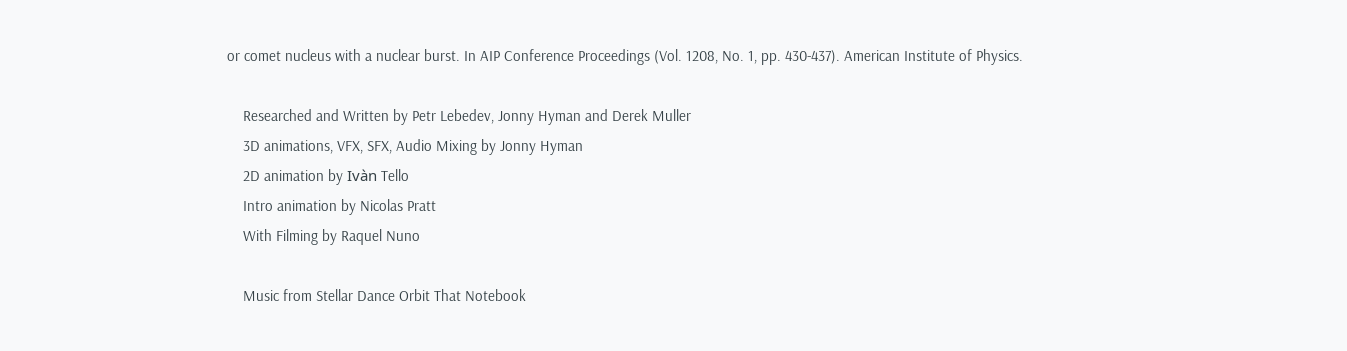or comet nucleus with a nuclear burst. In AIP Conference Proceedings (Vol. 1208, No. 1, pp. 430-437). American Institute of Physics.

    Researched and Written by Petr Lebedev, Jonny Hyman and Derek Muller
    3D animations, VFX, SFX, Audio Mixing by Jonny Hyman
    2D animation by Ivàn Tello
    Intro animation by Nicolas Pratt
    With Filming by Raquel Nuno

    Music from Stellar Dance Orbit That Notebook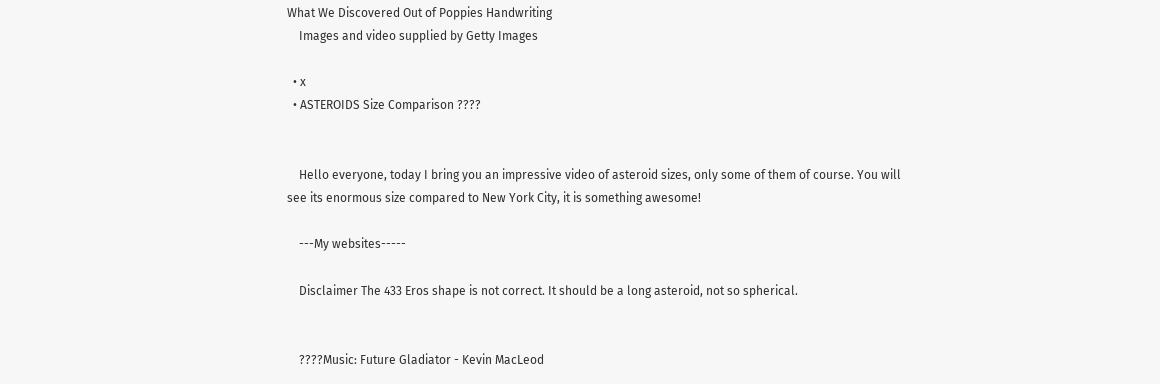What We Discovered Out of Poppies Handwriting
    Images and video supplied by Getty Images

  • x
  • ASTEROIDS Size Comparison ????


    Hello everyone, today I bring you an impressive video of asteroid sizes, only some of them of course. You will see its enormous size compared to New York City, it is something awesome!

    ---My websites-----

    Disclaimer The 433 Eros shape is not correct. It should be a long asteroid, not so spherical.


    ????Music: Future Gladiator - Kevin MacLeod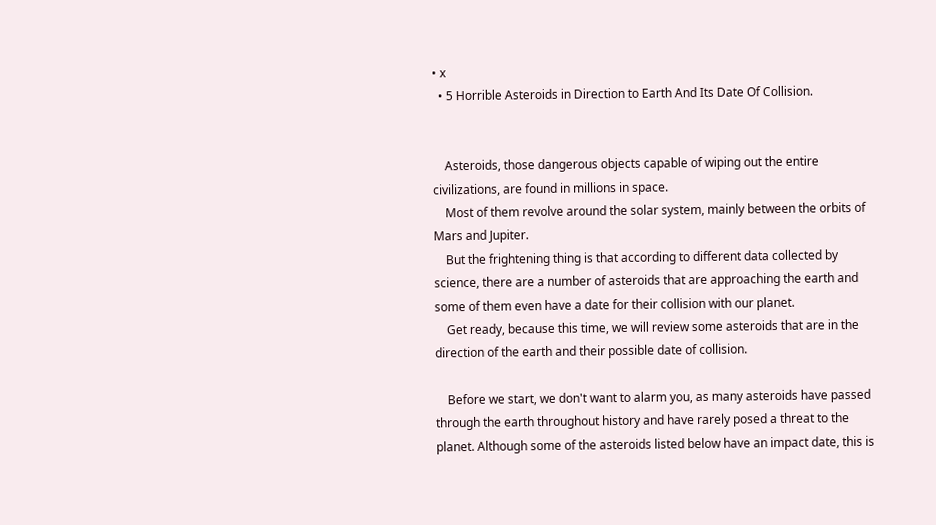• x
  • 5 Horrible Asteroids in Direction to Earth And Its Date Of Collision.


    Asteroids, those dangerous objects capable of wiping out the entire civilizations, are found in millions in space.
    Most of them revolve around the solar system, mainly between the orbits of Mars and Jupiter.
    But the frightening thing is that according to different data collected by science, there are a number of asteroids that are approaching the earth and some of them even have a date for their collision with our planet.
    Get ready, because this time, we will review some asteroids that are in the direction of the earth and their possible date of collision.

    Before we start, we don't want to alarm you, as many asteroids have passed through the earth throughout history and have rarely posed a threat to the planet. Although some of the asteroids listed below have an impact date, this is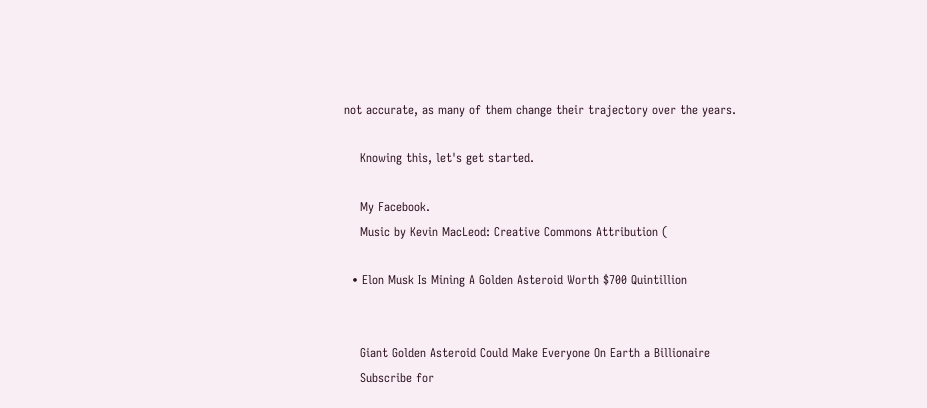not accurate, as many of them change their trajectory over the years.

    Knowing this, let's get started.

    My Facebook.
    Music by Kevin MacLeod: Creative Commons Attribution (

  • Elon Musk Is Mining A Golden Asteroid Worth $700 Quintillion


    Giant Golden Asteroid Could Make Everyone On Earth a Billionaire
    Subscribe for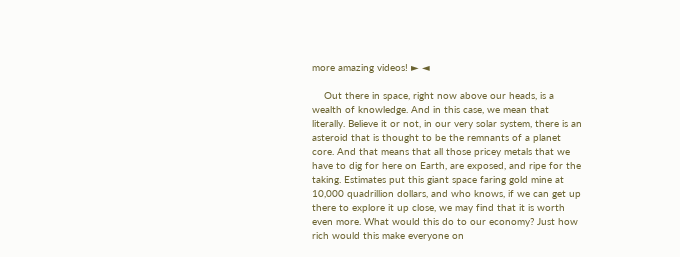more amazing videos! ► ◄

    Out there in space, right now above our heads, is a wealth of knowledge. And in this case, we mean that literally. Believe it or not, in our very solar system, there is an asteroid that is thought to be the remnants of a planet core. And that means that all those pricey metals that we have to dig for here on Earth, are exposed, and ripe for the taking. Estimates put this giant space faring gold mine at 10,000 quadrillion dollars, and who knows, if we can get up there to explore it up close, we may find that it is worth even more. What would this do to our economy? Just how rich would this make everyone on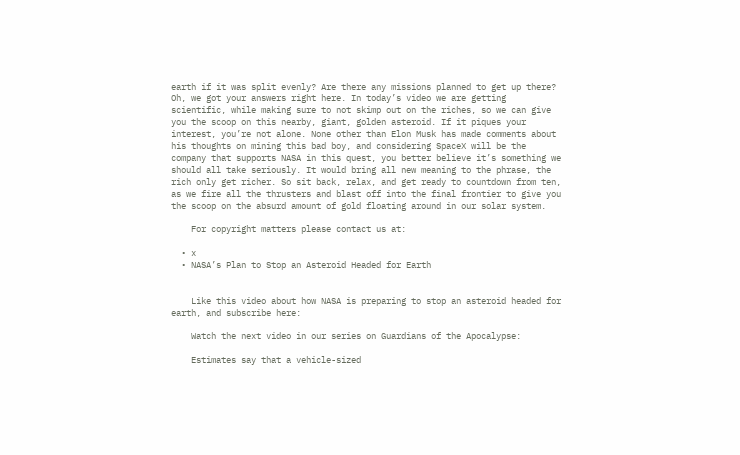earth if it was split evenly? Are there any missions planned to get up there? Oh, we got your answers right here. In today’s video we are getting scientific, while making sure to not skimp out on the riches, so we can give you the scoop on this nearby, giant, golden asteroid. If it piques your interest, you’re not alone. None other than Elon Musk has made comments about his thoughts on mining this bad boy, and considering SpaceX will be the company that supports NASA in this quest, you better believe it’s something we should all take seriously. It would bring all new meaning to the phrase, the rich only get richer. So sit back, relax, and get ready to countdown from ten, as we fire all the thrusters and blast off into the final frontier to give you the scoop on the absurd amount of gold floating around in our solar system.

    For copyright matters please contact us at:

  • x
  • NASA’s Plan to Stop an Asteroid Headed for Earth


    Like this video about how NASA is preparing to stop an asteroid headed for earth, and subscribe here:

    Watch the next video in our series on Guardians of the Apocalypse:

    Estimates say that a vehicle-sized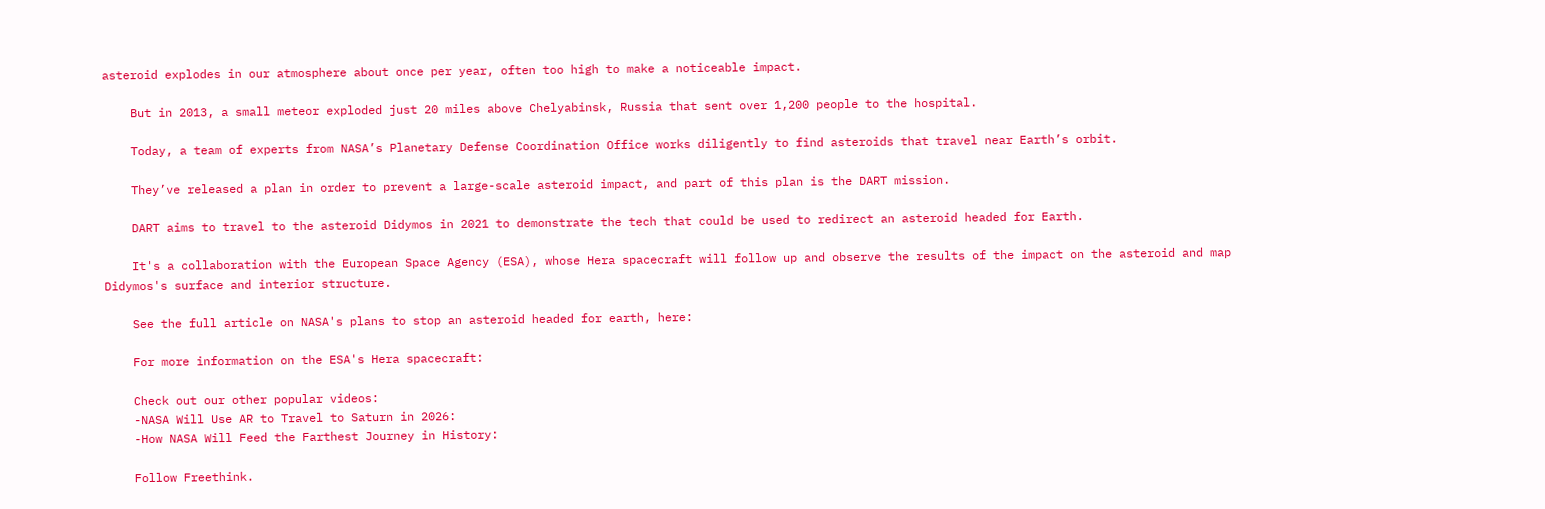asteroid explodes in our atmosphere about once per year, often too high to make a noticeable impact.

    But in 2013, a small meteor exploded just 20 miles above Chelyabinsk, Russia that sent over 1,200 people to the hospital.

    Today, a team of experts from NASA’s Planetary Defense Coordination Office works diligently to find asteroids that travel near Earth’s orbit.

    They’ve released a plan in order to prevent a large-scale asteroid impact, and part of this plan is the DART mission.

    DART aims to travel to the asteroid Didymos in 2021 to demonstrate the tech that could be used to redirect an asteroid headed for Earth.

    It's a collaboration with the European Space Agency (ESA), whose Hera spacecraft will follow up and observe the results of the impact on the asteroid and map Didymos's surface and interior structure.

    See the full article on NASA's plans to stop an asteroid headed for earth, here:

    For more information on the ESA's Hera spacecraft:

    Check out our other popular videos:
    -NASA Will Use AR to Travel to Saturn in 2026:
    -How NASA Will Feed the Farthest Journey in History:

    Follow Freethink.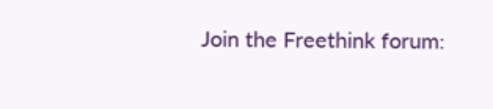Join the Freethink forum: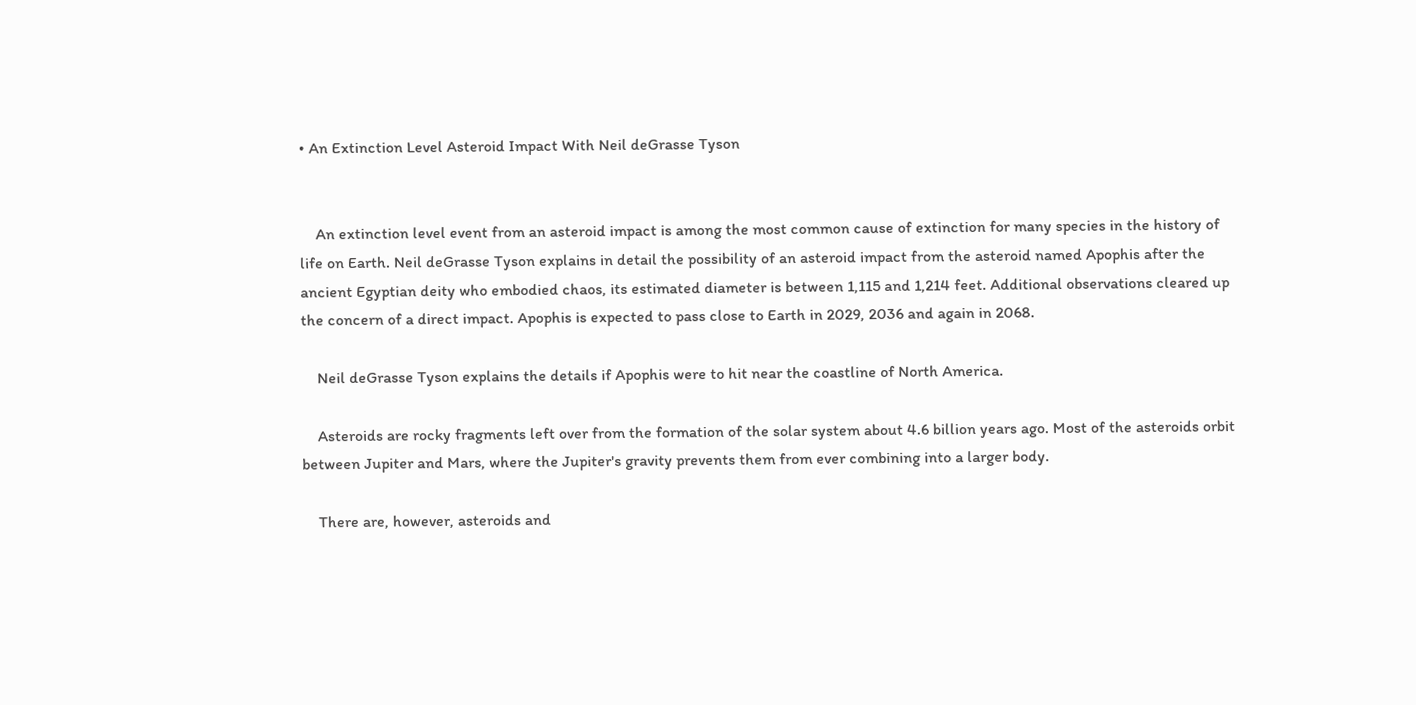• An Extinction Level Asteroid Impact With Neil deGrasse Tyson


    An extinction level event from an asteroid impact is among the most common cause of extinction for many species in the history of life on Earth. Neil deGrasse Tyson explains in detail the possibility of an asteroid impact from the asteroid named Apophis after the ancient Egyptian deity who embodied chaos, its estimated diameter is between 1,115 and 1,214 feet. Additional observations cleared up the concern of a direct impact. Apophis is expected to pass close to Earth in 2029, 2036 and again in 2068.

    Neil deGrasse Tyson explains the details if Apophis were to hit near the coastline of North America.

    Asteroids are rocky fragments left over from the formation of the solar system about 4.6 billion years ago. Most of the asteroids orbit between Jupiter and Mars, where the Jupiter's gravity prevents them from ever combining into a larger body.

    There are, however, asteroids and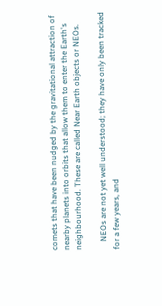comets that have been nudged by the gravitational attraction of nearby planets into orbits that allow them to enter the Earth's neighbourhood. These are called Near Earth objects or NEOs.

    NEOs are not yet well understood; they have only been tracked for a few years, and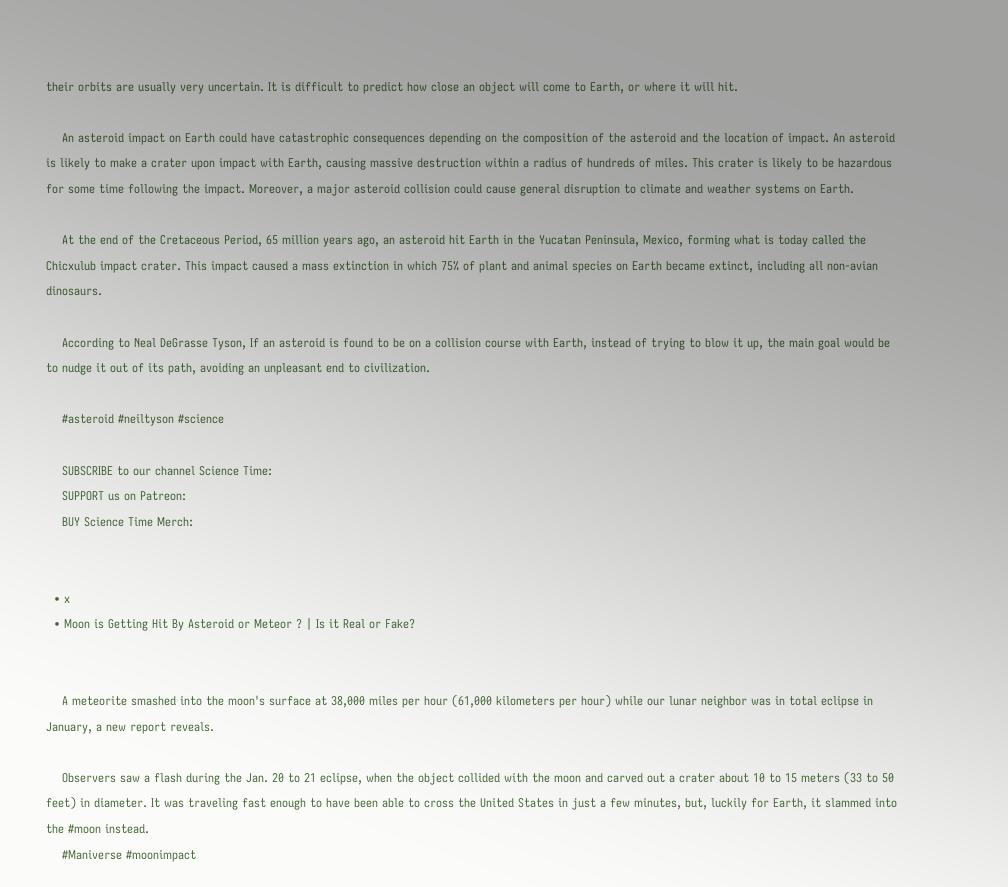their orbits are usually very uncertain. It is difficult to predict how close an object will come to Earth, or where it will hit.

    An asteroid impact on Earth could have catastrophic consequences depending on the composition of the asteroid and the location of impact. An asteroid is likely to make a crater upon impact with Earth, causing massive destruction within a radius of hundreds of miles. This crater is likely to be hazardous for some time following the impact. Moreover, a major asteroid collision could cause general disruption to climate and weather systems on Earth.

    At the end of the Cretaceous Period, 65 million years ago, an asteroid hit Earth in the Yucatan Peninsula, Mexico, forming what is today called the Chicxulub impact crater. This impact caused a mass extinction in which 75% of plant and animal species on Earth became extinct, including all non-avian dinosaurs.

    According to Neal DeGrasse Tyson, If an asteroid is found to be on a collision course with Earth, instead of trying to blow it up, the main goal would be to nudge it out of its path, avoiding an unpleasant end to civilization.

    #asteroid #neiltyson #science

    SUBSCRIBE to our channel Science Time:
    SUPPORT us on Patreon:
    BUY Science Time Merch:


  • x
  • Moon is Getting Hit By Asteroid or Meteor ? | Is it Real or Fake?


    A meteorite smashed into the moon's surface at 38,000 miles per hour (61,000 kilometers per hour) while our lunar neighbor was in total eclipse in January, a new report reveals.

    Observers saw a flash during the Jan. 20 to 21 eclipse, when the object collided with the moon and carved out a crater about 10 to 15 meters (33 to 50 feet) in diameter. It was traveling fast enough to have been able to cross the United States in just a few minutes, but, luckily for Earth, it slammed into the #moon instead.
    #Maniverse #moonimpact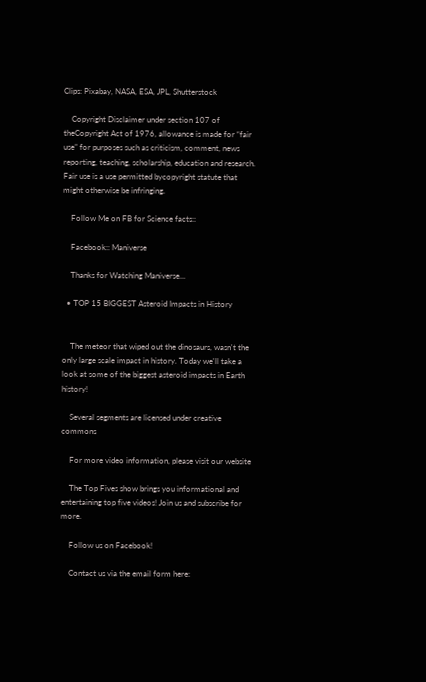Clips: Pixabay, NASA, ESA, JPL, Shutterstock

    Copyright Disclaimer under section 107 of theCopyright Act of 1976, allowance is made for “fair use” for purposes such as criticism, comment, news reporting, teaching, scholarship, education and research. Fair use is a use permitted bycopyright statute that might otherwise be infringing.

    Follow Me on FB for Science facts::

    Facebook:: Maniverse

    Thanks for Watching Maniverse...

  • TOP 15 BIGGEST Asteroid Impacts in History


    The meteor that wiped out the dinosaurs, wasn't the only large scale impact in history. Today we'll take a look at some of the biggest asteroid impacts in Earth history!

    Several segments are licensed under creative commons

    For more video information, please visit our website

    The Top Fives show brings you informational and entertaining top five videos! Join us and subscribe for more.

    Follow us on Facebook!

    Contact us via the email form here: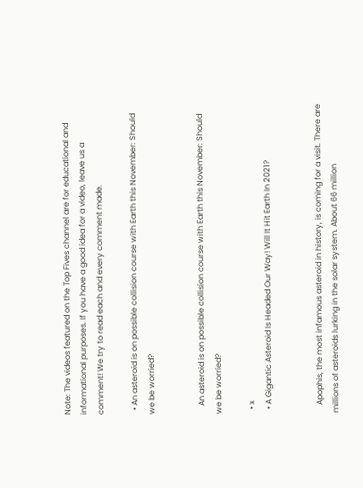Note: The videos featured on the Top Fives channel are for educational and informational purposes. If you have a good idea for a video, leave us a comment! We try to read each and every comment made.

  • An asteroid is on possible collision course with Earth this November: Should we be worried?


    An asteroid is on possible collision course with Earth this November: Should we be worried?

  • x
  • A Gigantic Asteroid Is Headed Our Way! Will It Hit Earth In 2021?


    Apophis, the most infamous asteroid in history, is coming for a visit. There are millions of asteroids lurking in the solar system. About 66 million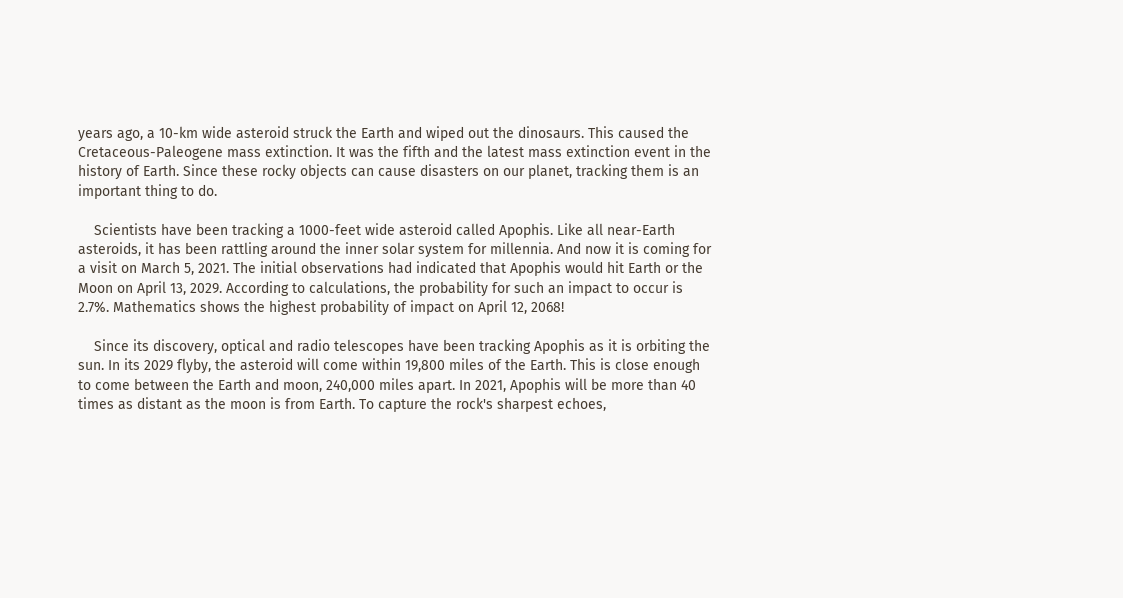years ago, a 10-km wide asteroid struck the Earth and wiped out the dinosaurs. This caused the Cretaceous-Paleogene mass extinction. It was the fifth and the latest mass extinction event in the history of Earth. Since these rocky objects can cause disasters on our planet, tracking them is an important thing to do.

    Scientists have been tracking a 1000-feet wide asteroid called Apophis. Like all near-Earth asteroids, it has been rattling around the inner solar system for millennia. And now it is coming for a visit on March 5, 2021. The initial observations had indicated that Apophis would hit Earth or the Moon on April 13, 2029. According to calculations, the probability for such an impact to occur is 2.7%. Mathematics shows the highest probability of impact on April 12, 2068!

    Since its discovery, optical and radio telescopes have been tracking Apophis as it is orbiting the sun. In its 2029 flyby, the asteroid will come within 19,800 miles of the Earth. This is close enough to come between the Earth and moon, 240,000 miles apart. In 2021, Apophis will be more than 40 times as distant as the moon is from Earth. To capture the rock's sharpest echoes,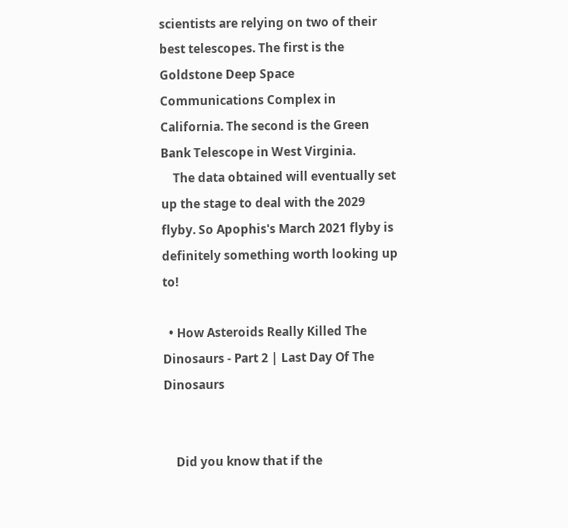scientists are relying on two of their best telescopes. The first is the Goldstone Deep Space Communications Complex in California. The second is the Green Bank Telescope in West Virginia.
    The data obtained will eventually set up the stage to deal with the 2029 flyby. So Apophis's March 2021 flyby is definitely something worth looking up to!

  • How Asteroids Really Killed The Dinosaurs - Part 2 | Last Day Of The Dinosaurs


    Did you know that if the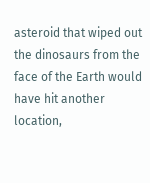asteroid that wiped out the dinosaurs from the face of the Earth would have hit another location,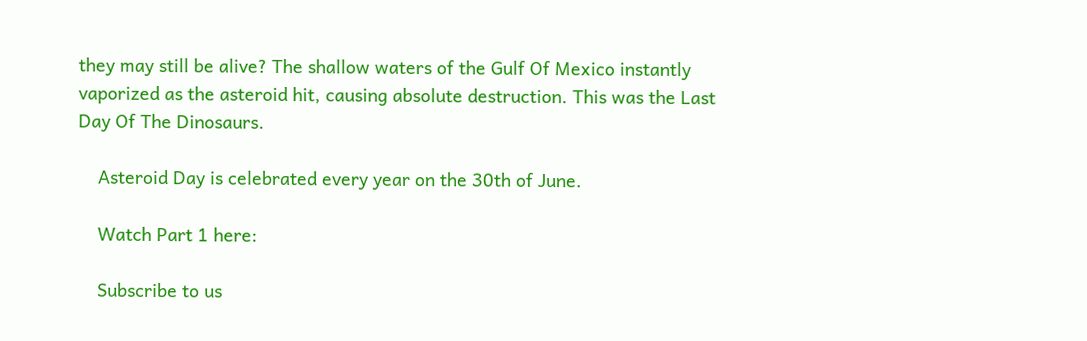they may still be alive? The shallow waters of the Gulf Of Mexico instantly vaporized as the asteroid hit, causing absolute destruction. This was the Last Day Of The Dinosaurs.

    Asteroid Day is celebrated every year on the 30th of June.

    Watch Part 1 here:

    Subscribe to us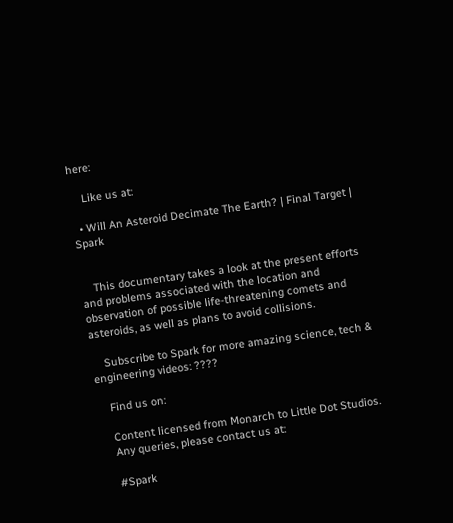here:

    Like us at:

  • Will An Asteroid Decimate The Earth? | Final Target | Spark


    This documentary takes a look at the present efforts and problems associated with the location and observation of possible life-threatening comets and asteroids, as well as plans to avoid collisions.

    Subscribe to Spark for more amazing science, tech & engineering videos: ????

    Find us on:

    Content licensed from Monarch to Little Dot Studios.
    Any queries, please contact us at:

    #Spark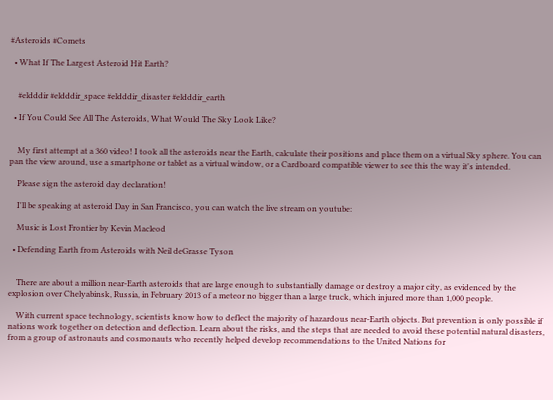#Asteroids #Comets

  • What If The Largest Asteroid Hit Earth?


    #eldddir #eldddir_space #eldddir_disaster #eldddir_earth

  • If You Could See All The Asteroids, What Would The Sky Look Like?


    My first attempt at a 360 video! I took all the asteroids near the Earth, calculate their positions and place them on a virtual Sky sphere. You can pan the view around, use a smartphone or tablet as a virtual window, or a Cardboard compatible viewer to see this the way it's intended.

    Please sign the asteroid day declaration!

    I'll be speaking at asteroid Day in San Francisco, you can watch the live stream on youtube:

    Music is Lost Frontier by Kevin Macleod

  • Defending Earth from Asteroids with Neil deGrasse Tyson


    There are about a million near-Earth asteroids that are large enough to substantially damage or destroy a major city, as evidenced by the explosion over Chelyabinsk, Russia, in February 2013 of a meteor no bigger than a large truck, which injured more than 1,000 people.

    With current space technology, scientists know how to deflect the majority of hazardous near-Earth objects. But prevention is only possible if nations work together on detection and deflection. Learn about the risks, and the steps that are needed to avoid these potential natural disasters, from a group of astronauts and cosmonauts who recently helped develop recommendations to the United Nations for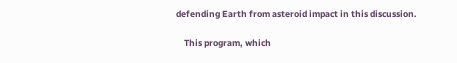defending Earth from asteroid impact in this discussion.

    This program, which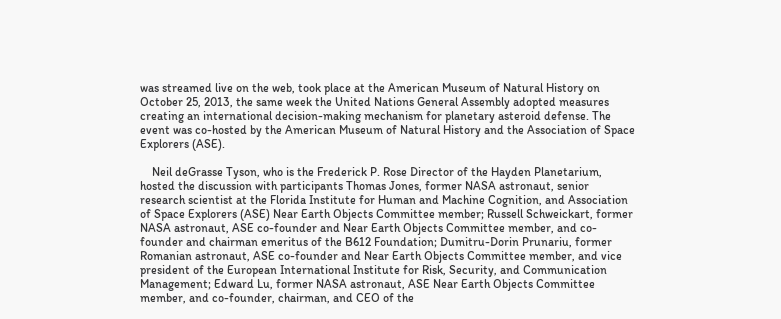was streamed live on the web, took place at the American Museum of Natural History on October 25, 2013, the same week the United Nations General Assembly adopted measures creating an international decision-making mechanism for planetary asteroid defense. The event was co-hosted by the American Museum of Natural History and the Association of Space Explorers (ASE).

    Neil deGrasse Tyson, who is the Frederick P. Rose Director of the Hayden Planetarium, hosted the discussion with participants Thomas Jones, former NASA astronaut, senior research scientist at the Florida Institute for Human and Machine Cognition, and Association of Space Explorers (ASE) Near Earth Objects Committee member; Russell Schweickart, former NASA astronaut, ASE co-founder and Near Earth Objects Committee member, and co-founder and chairman emeritus of the B612 Foundation; Dumitru-Dorin Prunariu, former Romanian astronaut, ASE co-founder and Near Earth Objects Committee member, and vice president of the European International Institute for Risk, Security, and Communication Management; Edward Lu, former NASA astronaut, ASE Near Earth Objects Committee member, and co-founder, chairman, and CEO of the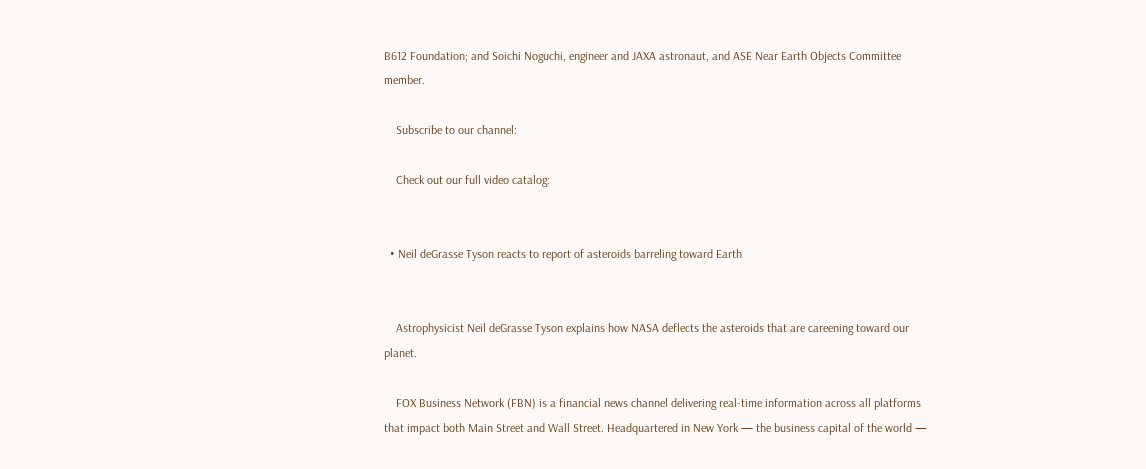B612 Foundation; and Soichi Noguchi, engineer and JAXA astronaut, and ASE Near Earth Objects Committee member.

    Subscribe to our channel:

    Check out our full video catalog:


  • Neil deGrasse Tyson reacts to report of asteroids barreling toward Earth


    Astrophysicist Neil deGrasse Tyson explains how NASA deflects the asteroids that are careening toward our planet.

    FOX Business Network (FBN) is a financial news channel delivering real-time information across all platforms that impact both Main Street and Wall Street. Headquartered in New York — the business capital of the world —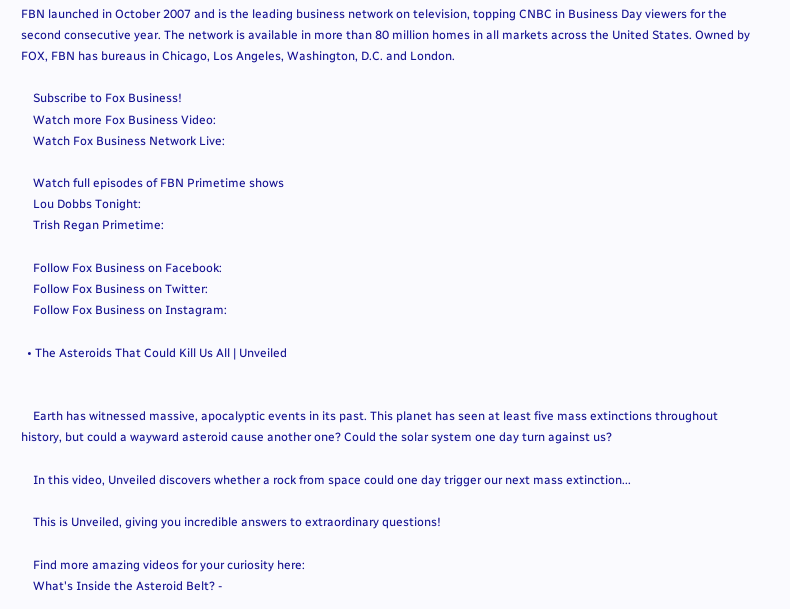FBN launched in October 2007 and is the leading business network on television, topping CNBC in Business Day viewers for the second consecutive year. The network is available in more than 80 million homes in all markets across the United States. Owned by FOX, FBN has bureaus in Chicago, Los Angeles, Washington, D.C. and London.

    Subscribe to Fox Business!
    Watch more Fox Business Video:
    Watch Fox Business Network Live:

    Watch full episodes of FBN Primetime shows
    Lou Dobbs Tonight:
    Trish Regan Primetime:

    Follow Fox Business on Facebook:
    Follow Fox Business on Twitter:
    Follow Fox Business on Instagram:

  • The Asteroids That Could Kill Us All | Unveiled


    Earth has witnessed massive, apocalyptic events in its past. This planet has seen at least five mass extinctions throughout history, but could a wayward asteroid cause another one? Could the solar system one day turn against us?

    In this video, Unveiled discovers whether a rock from space could one day trigger our next mass extinction...

    This is Unveiled, giving you incredible answers to extraordinary questions!

    Find more amazing videos for your curiosity here:
    What's Inside the Asteroid Belt? -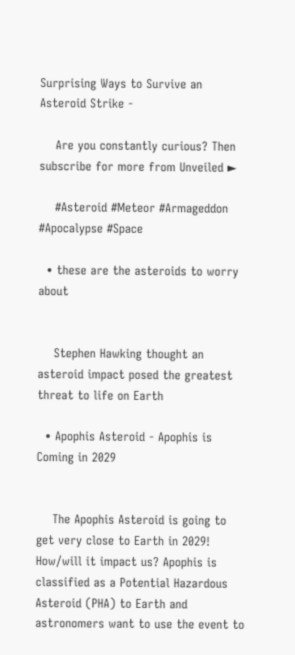Surprising Ways to Survive an Asteroid Strike -

    Are you constantly curious? Then subscribe for more from Unveiled ►

    #Asteroid #Meteor #Armageddon #Apocalypse #Space

  • these are the asteroids to worry about


    Stephen Hawking thought an asteroid impact posed the greatest threat to life on Earth

  • Apophis Asteroid - Apophis is Coming in 2029


    The Apophis Asteroid is going to get very close to Earth in 2029! How/will it impact us? Apophis is classified as a Potential Hazardous Asteroid (PHA) to Earth and astronomers want to use the event to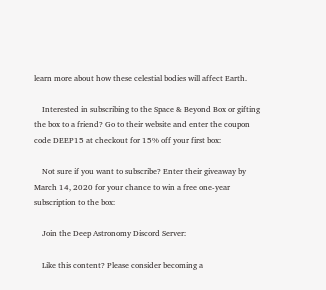learn more about how these celestial bodies will affect Earth.

    Interested in subscribing to the Space & Beyond Box or gifting the box to a friend? Go to their website and enter the coupon code DEEP15 at checkout for 15% off your first box:

    Not sure if you want to subscribe? Enter their giveaway by March 14, 2020 for your chance to win a free one-year subscription to the box:

    Join the Deep Astronomy Discord Server:

    Like this content? Please consider becoming a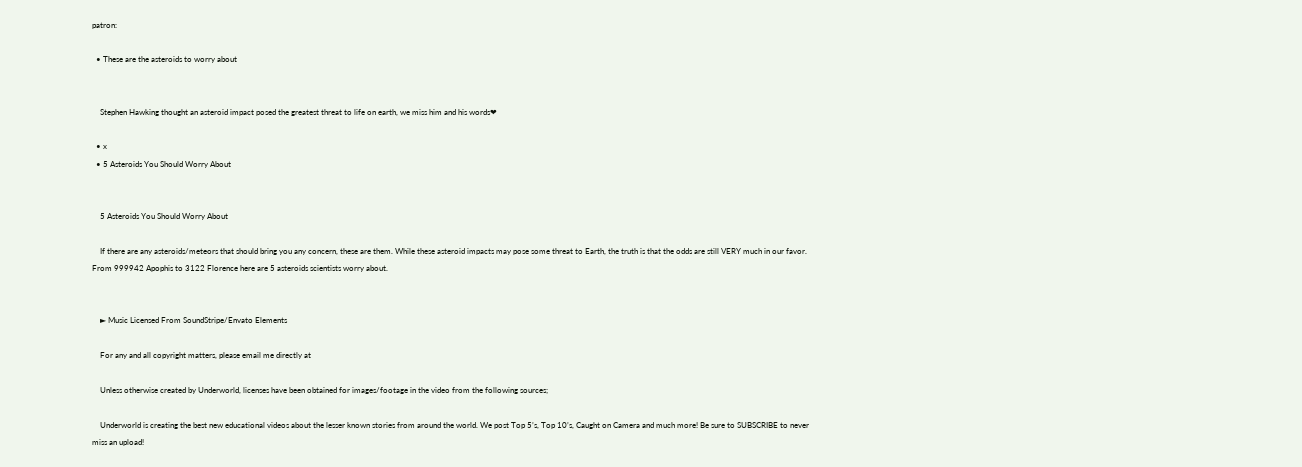patron:

  • These are the asteroids to worry about


    Stephen Hawking thought an asteroid impact posed the greatest threat to life on earth, we miss him and his words❤

  • x
  • 5 Asteroids You Should Worry About


    5 Asteroids You Should Worry About

    If there are any asteroids/meteors that should bring you any concern, these are them. While these asteroid impacts may pose some threat to Earth, the truth is that the odds are still VERY much in our favor. From 999942 Apophis to 3122 Florence here are 5 asteroids scientists worry about.


    ► Music Licensed From SoundStripe/Envato Elements

    For any and all copyright matters, please email me directly at

    Unless otherwise created by Underworld, licenses have been obtained for images/footage in the video from the following sources;

    Underworld is creating the best new educational videos about the lesser known stories from around the world. We post Top 5’s, Top 10’s, Caught on Camera and much more! Be sure to SUBSCRIBE to never miss an upload!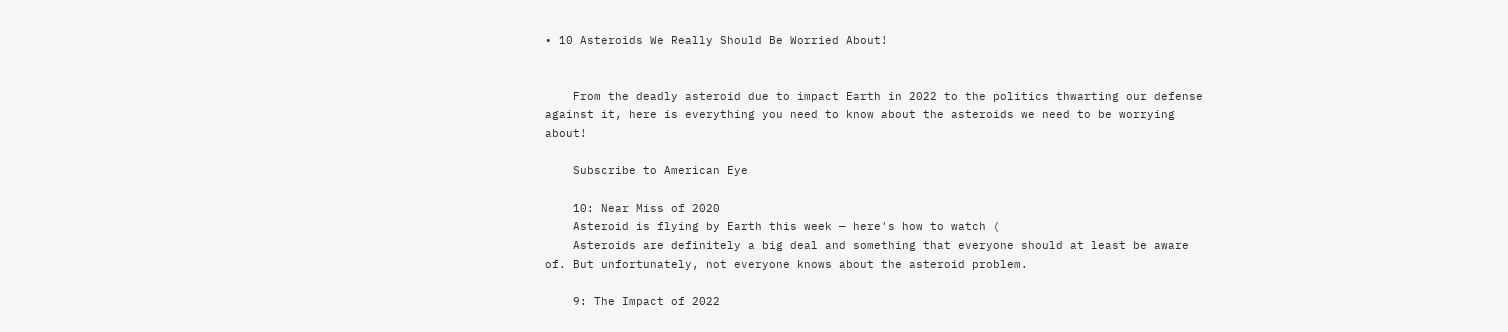• 10 Asteroids We Really Should Be Worried About!


    From the deadly asteroid due to impact Earth in 2022 to the politics thwarting our defense against it, here is everything you need to know about the asteroids we need to be worrying about!

    Subscribe to American Eye

    10: Near Miss of 2020
    Asteroid is flying by Earth this week — here's how to watch (
    Asteroids are definitely a big deal and something that everyone should at least be aware of. But unfortunately, not everyone knows about the asteroid problem.

    9: The Impact of 2022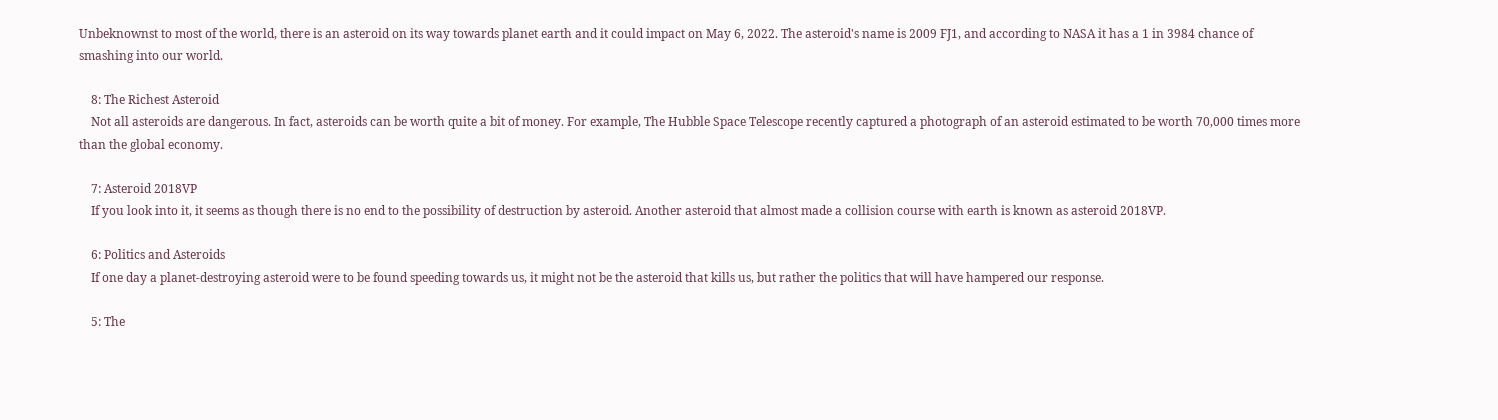Unbeknownst to most of the world, there is an asteroid on its way towards planet earth and it could impact on May 6, 2022. The asteroid's name is 2009 FJ1, and according to NASA it has a 1 in 3984 chance of smashing into our world.

    8: The Richest Asteroid
    Not all asteroids are dangerous. In fact, asteroids can be worth quite a bit of money. For example, The Hubble Space Telescope recently captured a photograph of an asteroid estimated to be worth 70,000 times more than the global economy.

    7: Asteroid 2018VP
    If you look into it, it seems as though there is no end to the possibility of destruction by asteroid. Another asteroid that almost made a collision course with earth is known as asteroid 2018VP.

    6: Politics and Asteroids
    If one day a planet-destroying asteroid were to be found speeding towards us, it might not be the asteroid that kills us, but rather the politics that will have hampered our response.

    5: The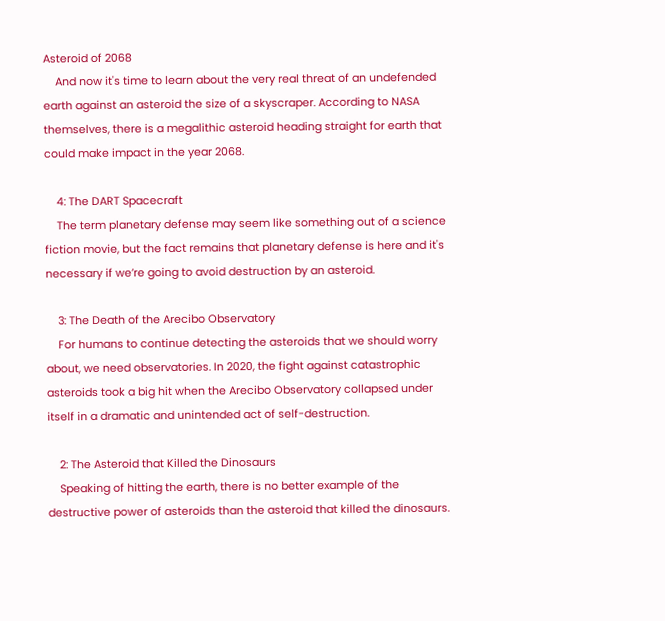Asteroid of 2068
    And now it's time to learn about the very real threat of an undefended earth against an asteroid the size of a skyscraper. According to NASA themselves, there is a megalithic asteroid heading straight for earth that could make impact in the year 2068.

    4: The DART Spacecraft
    The term planetary defense may seem like something out of a science fiction movie, but the fact remains that planetary defense is here and it's necessary if we’re going to avoid destruction by an asteroid.

    3: The Death of the Arecibo Observatory
    For humans to continue detecting the asteroids that we should worry about, we need observatories. In 2020, the fight against catastrophic asteroids took a big hit when the Arecibo Observatory collapsed under itself in a dramatic and unintended act of self-destruction.

    2: The Asteroid that Killed the Dinosaurs
    Speaking of hitting the earth, there is no better example of the destructive power of asteroids than the asteroid that killed the dinosaurs.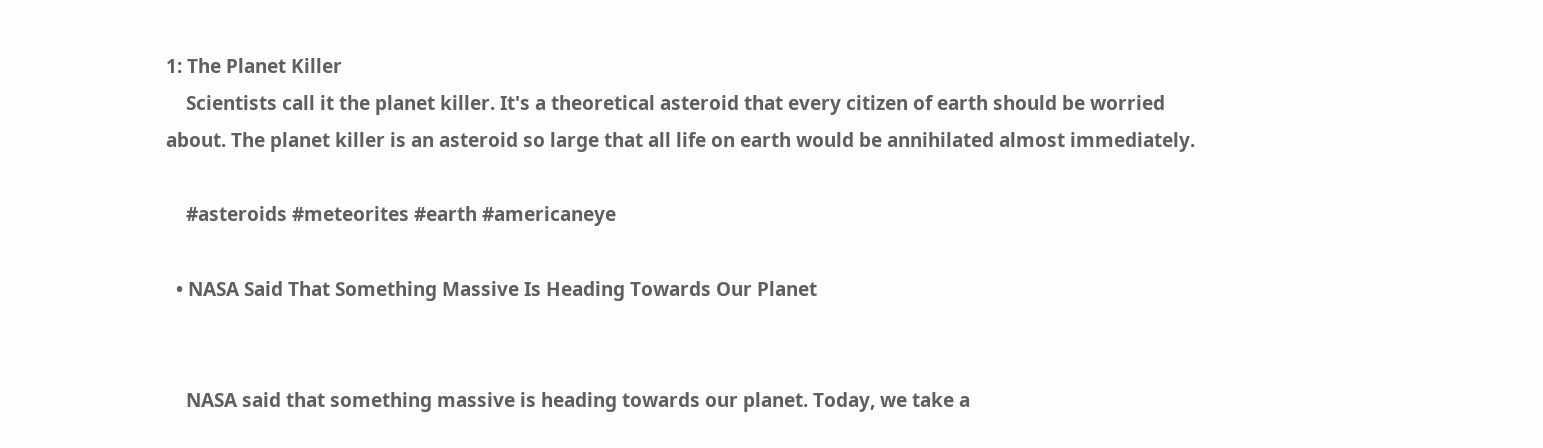1: The Planet Killer
    Scientists call it the planet killer. It's a theoretical asteroid that every citizen of earth should be worried about. The planet killer is an asteroid so large that all life on earth would be annihilated almost immediately.

    #asteroids #meteorites #earth #americaneye

  • NASA Said That Something Massive Is Heading Towards Our Planet


    NASA said that something massive is heading towards our planet. Today, we take a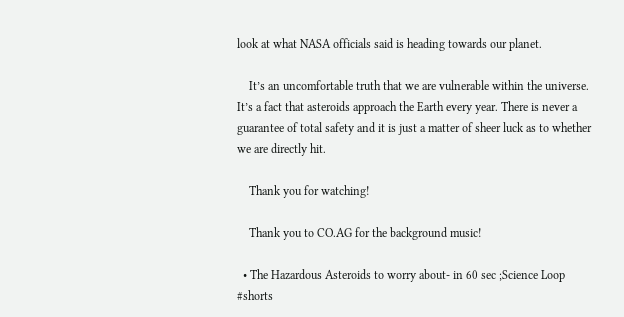look at what NASA officials said is heading towards our planet.

    It’s an uncomfortable truth that we are vulnerable within the universe. It’s a fact that asteroids approach the Earth every year. There is never a guarantee of total safety and it is just a matter of sheer luck as to whether we are directly hit.

    Thank you for watching!

    Thank you to CO.AG for the background music!

  • The Hazardous Asteroids to worry about- in 60 sec ;Science Loop #shorts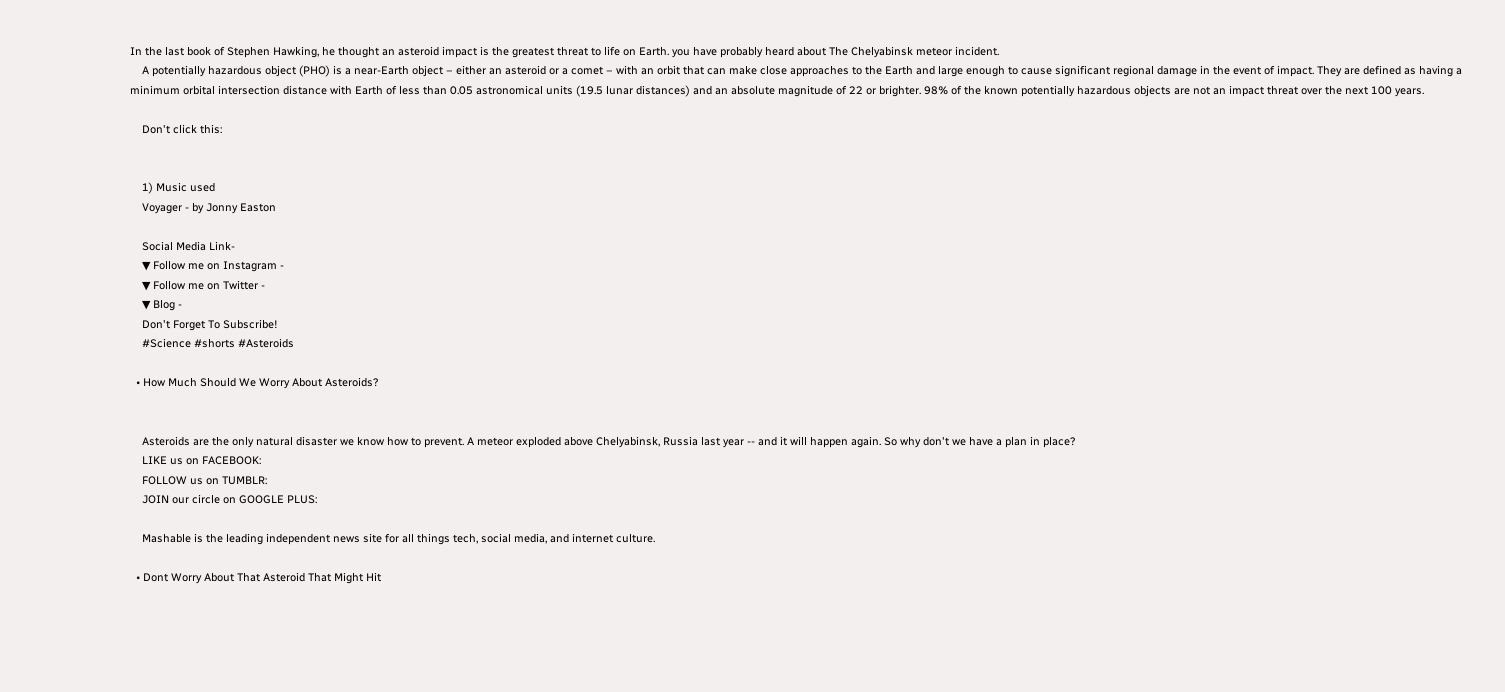In the last book of Stephen Hawking, he thought an asteroid impact is the greatest threat to life on Earth. you have probably heard about The Chelyabinsk meteor incident.
    A potentially hazardous object (PHO) is a near-Earth object – either an asteroid or a comet – with an orbit that can make close approaches to the Earth and large enough to cause significant regional damage in the event of impact. They are defined as having a minimum orbital intersection distance with Earth of less than 0.05 astronomical units (19.5 lunar distances) and an absolute magnitude of 22 or brighter. 98% of the known potentially hazardous objects are not an impact threat over the next 100 years.

    Don't click this:


    1) Music used
    Voyager - by Jonny Easton

    Social Media Link-
    ▼ Follow me on Instagram -
    ▼ Follow me on Twitter -
    ▼ Blog -
    Don't Forget To Subscribe!
    #Science #shorts #Asteroids

  • How Much Should We Worry About Asteroids?


    Asteroids are the only natural disaster we know how to prevent. A meteor exploded above Chelyabinsk, Russia last year -- and it will happen again. So why don't we have a plan in place?
    LIKE us on FACEBOOK:
    FOLLOW us on TUMBLR:
    JOIN our circle on GOOGLE PLUS:

    Mashable is the leading independent news site for all things tech, social media, and internet culture.

  • Dont Worry About That Asteroid That Might Hit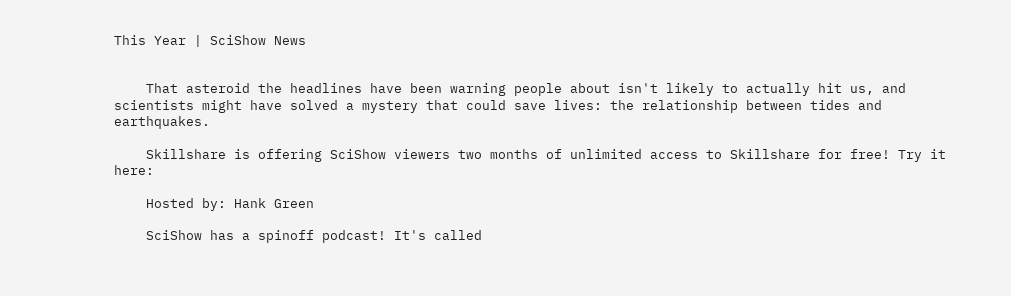This Year | SciShow News


    That asteroid the headlines have been warning people about isn't likely to actually hit us, and scientists might have solved a mystery that could save lives: the relationship between tides and earthquakes.

    Skillshare is offering SciShow viewers two months of unlimited access to Skillshare for free! Try it here:

    Hosted by: Hank Green

    SciShow has a spinoff podcast! It's called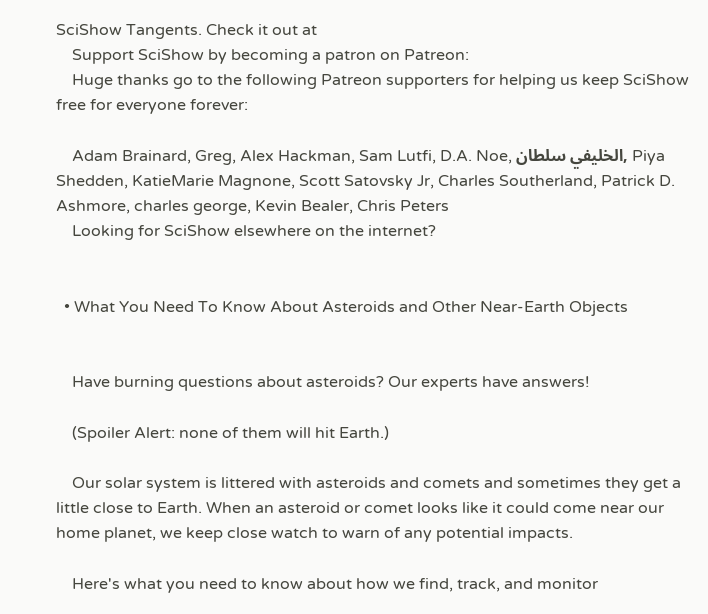SciShow Tangents. Check it out at
    Support SciShow by becoming a patron on Patreon:
    Huge thanks go to the following Patreon supporters for helping us keep SciShow free for everyone forever:

    Adam Brainard, Greg, Alex Hackman, Sam Lutfi, D.A. Noe, الخليفي سلطان, Piya Shedden, KatieMarie Magnone, Scott Satovsky Jr, Charles Southerland, Patrick D. Ashmore, charles george, Kevin Bealer, Chris Peters
    Looking for SciShow elsewhere on the internet?


  • What You Need To Know About Asteroids and Other Near-Earth Objects


    Have burning questions about asteroids? Our experts have answers!

    (Spoiler Alert: none of them will hit Earth.)

    Our solar system is littered with asteroids and comets and sometimes they get a little close to Earth. When an asteroid or comet looks like it could come near our home planet, we keep close watch to warn of any potential impacts.

    Here's what you need to know about how we find, track, and monitor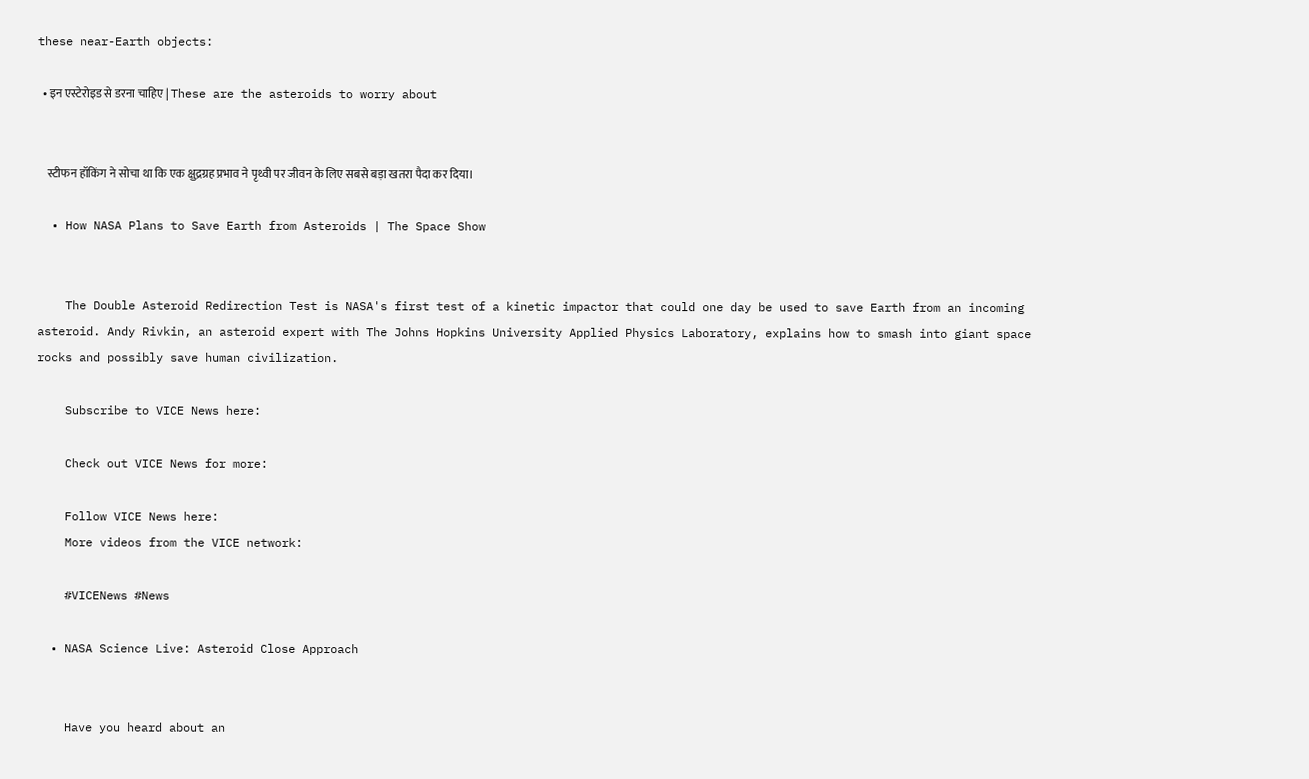these near-Earth objects:

  • इन एस्टेरोइड से डरना चाहिए | These are the asteroids to worry about


    स्टीफन हॉकिंग ने सोचा था कि एक क्षुद्रग्रह प्रभाव ने पृथ्वी पर जीवन के लिए सबसे बड़ा खतरा पैदा कर दिया।

  • How NASA Plans to Save Earth from Asteroids | The Space Show


    The Double Asteroid Redirection Test is NASA's first test of a kinetic impactor that could one day be used to save Earth from an incoming asteroid. Andy Rivkin, an asteroid expert with The Johns Hopkins University Applied Physics Laboratory, explains how to smash into giant space rocks and possibly save human civilization.

    Subscribe to VICE News here:

    Check out VICE News for more:

    Follow VICE News here:
    More videos from the VICE network:

    #VICENews #News

  • NASA Science Live: Asteroid Close Approach


    Have you heard about an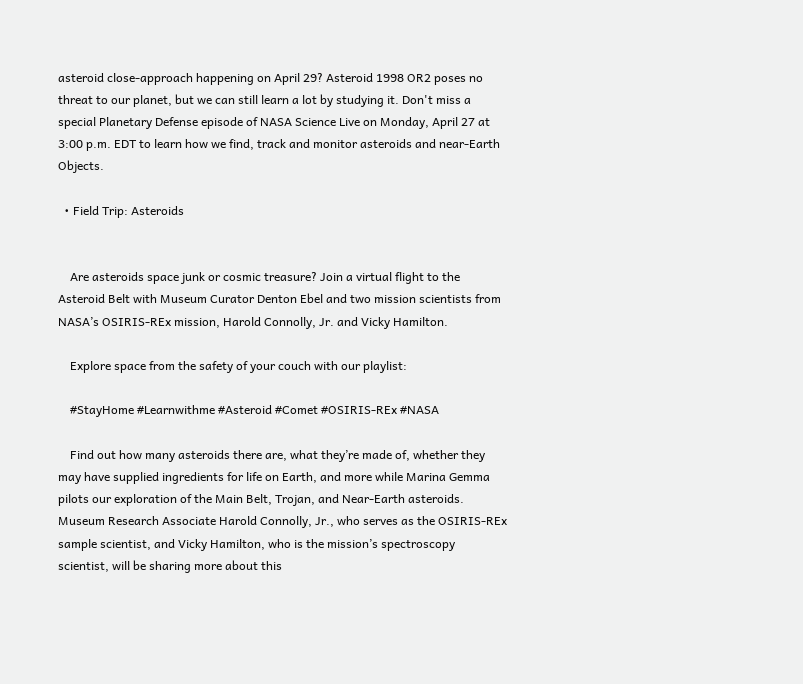asteroid close-approach happening on April 29? Asteroid 1998 OR2 poses no threat to our planet, but we can still learn a lot by studying it. Don't miss a special Planetary Defense episode of NASA Science Live on Monday, April 27 at 3:00 p.m. EDT to learn how we find, track and monitor asteroids and near-Earth Objects.

  • Field Trip: Asteroids


    Are asteroids space junk or cosmic treasure? Join a virtual flight to the Asteroid Belt with Museum Curator Denton Ebel and two mission scientists from NASA’s OSIRIS-REx mission, Harold Connolly, Jr. and Vicky Hamilton.

    Explore space from the safety of your couch with our playlist:

    #StayHome #Learnwithme #Asteroid #Comet #OSIRIS-REx #NASA

    Find out how many asteroids there are, what they’re made of, whether they may have supplied ingredients for life on Earth, and more while Marina Gemma pilots our exploration of the Main Belt, Trojan, and Near-Earth asteroids. Museum Research Associate Harold Connolly, Jr., who serves as the OSIRIS-REx sample scientist, and Vicky Hamilton, who is the mission’s spectroscopy scientist, will be sharing more about this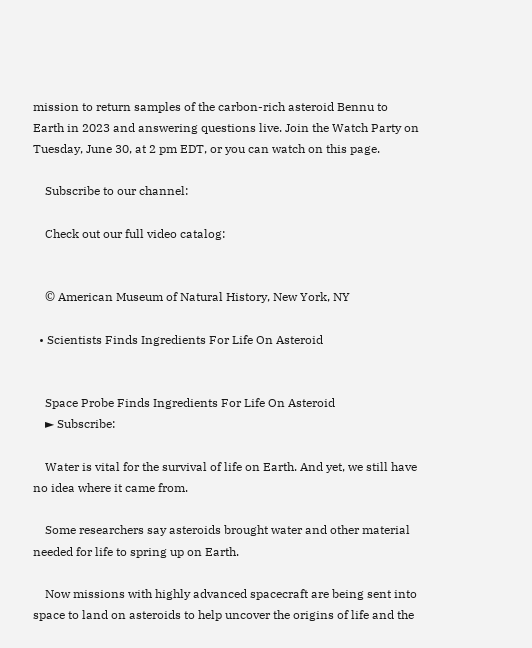mission to return samples of the carbon-rich asteroid Bennu to Earth in 2023 and answering questions live. Join the Watch Party on Tuesday, June 30, at 2 pm EDT, or you can watch on this page.

    Subscribe to our channel:

    Check out our full video catalog:


    © American Museum of Natural History, New York, NY

  • Scientists Finds Ingredients For Life On Asteroid


    Space Probe Finds Ingredients For Life On Asteroid
    ► Subscribe:

    Water is vital for the survival of life on Earth. And yet, we still have no idea where it came from.

    Some researchers say asteroids brought water and other material needed for life to spring up on Earth.

    Now missions with highly advanced spacecraft are being sent into space to land on asteroids to help uncover the origins of life and the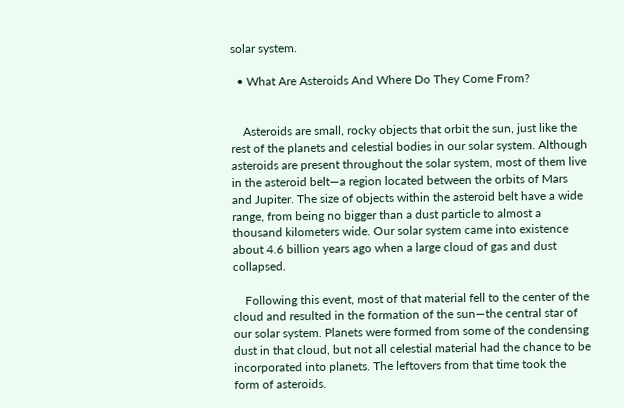solar system.

  • What Are Asteroids And Where Do They Come From?


    Asteroids are small, rocky objects that orbit the sun, just like the rest of the planets and celestial bodies in our solar system. Although asteroids are present throughout the solar system, most of them live in the asteroid belt—a region located between the orbits of Mars and Jupiter. The size of objects within the asteroid belt have a wide range, from being no bigger than a dust particle to almost a thousand kilometers wide. Our solar system came into existence about 4.6 billion years ago when a large cloud of gas and dust collapsed.

    Following this event, most of that material fell to the center of the cloud and resulted in the formation of the sun—the central star of our solar system. Planets were formed from some of the condensing dust in that cloud, but not all celestial material had the chance to be incorporated into planets. The leftovers from that time took the form of asteroids.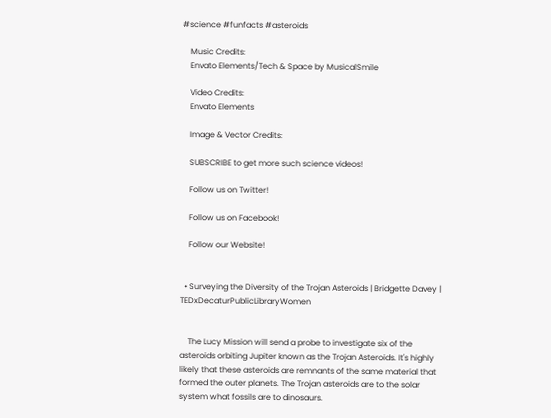#science #funfacts #asteroids

    Music Credits:
    Envato Elements/Tech & Space by MusicalSmile

    Video Credits:
    Envato Elements

    Image & Vector Credits:

    SUBSCRIBE to get more such science videos!

    Follow us on Twitter!

    Follow us on Facebook!

    Follow our Website!


  • Surveying the Diversity of the Trojan Asteroids | Bridgette Davey | TEDxDecaturPublicLibraryWomen


    The Lucy Mission will send a probe to investigate six of the asteroids orbiting Jupiter known as the Trojan Asteroids. It's highly likely that these asteroids are remnants of the same material that formed the outer planets. The Trojan asteroids are to the solar system what fossils are to dinosaurs.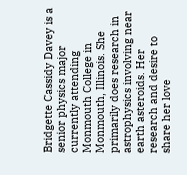Bridgette Cassidy Davey is a senior physics major currently attending Monmouth College in Monmouth, Illinois. She primarily does research in astrophysics involving near earth asteroids. Her research and desire to share her love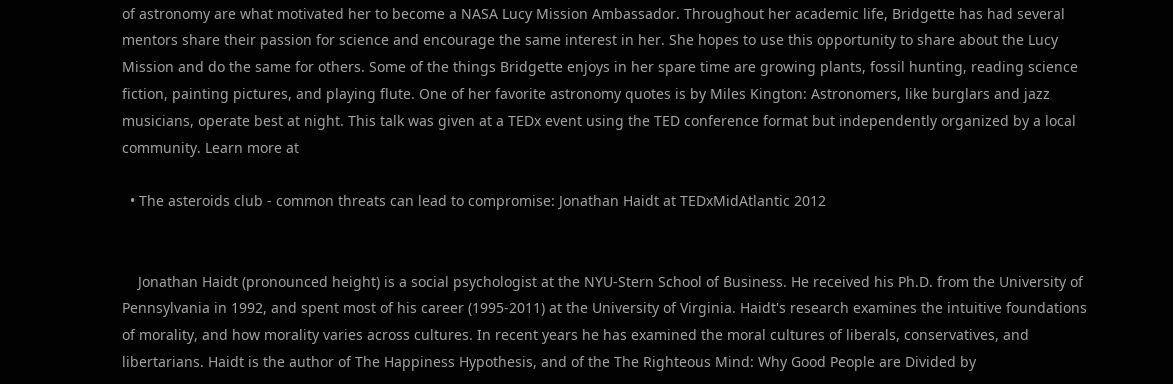of astronomy are what motivated her to become a NASA Lucy Mission Ambassador. Throughout her academic life, Bridgette has had several mentors share their passion for science and encourage the same interest in her. She hopes to use this opportunity to share about the Lucy Mission and do the same for others. Some of the things Bridgette enjoys in her spare time are growing plants, fossil hunting, reading science fiction, painting pictures, and playing flute. One of her favorite astronomy quotes is by Miles Kington: Astronomers, like burglars and jazz musicians, operate best at night. This talk was given at a TEDx event using the TED conference format but independently organized by a local community. Learn more at

  • The asteroids club - common threats can lead to compromise: Jonathan Haidt at TEDxMidAtlantic 2012


    Jonathan Haidt (pronounced height) is a social psychologist at the NYU-Stern School of Business. He received his Ph.D. from the University of Pennsylvania in 1992, and spent most of his career (1995-2011) at the University of Virginia. Haidt's research examines the intuitive foundations of morality, and how morality varies across cultures. In recent years he has examined the moral cultures of liberals, conservatives, and libertarians. Haidt is the author of The Happiness Hypothesis, and of the The Righteous Mind: Why Good People are Divided by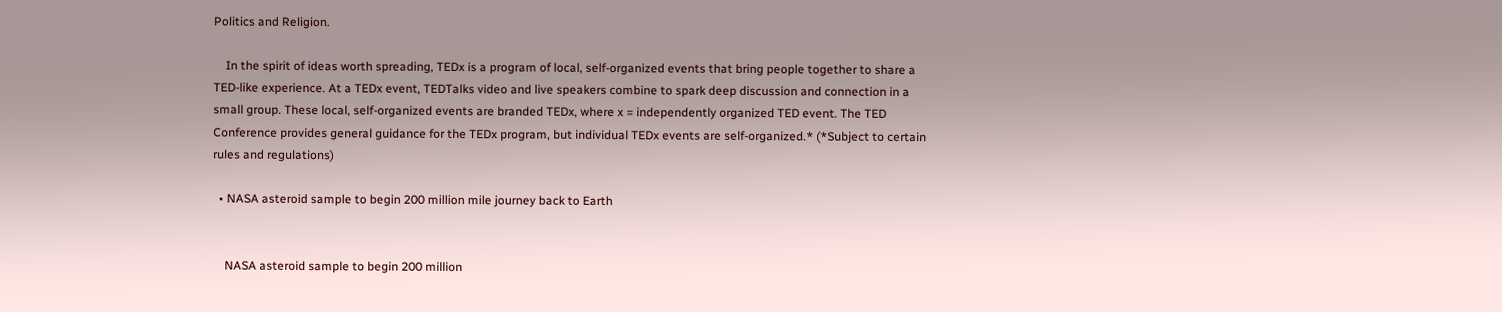Politics and Religion.

    In the spirit of ideas worth spreading, TEDx is a program of local, self-organized events that bring people together to share a TED-like experience. At a TEDx event, TEDTalks video and live speakers combine to spark deep discussion and connection in a small group. These local, self-organized events are branded TEDx, where x = independently organized TED event. The TED Conference provides general guidance for the TEDx program, but individual TEDx events are self-organized.* (*Subject to certain rules and regulations)

  • NASA asteroid sample to begin 200 million mile journey back to Earth


    NASA asteroid sample to begin 200 million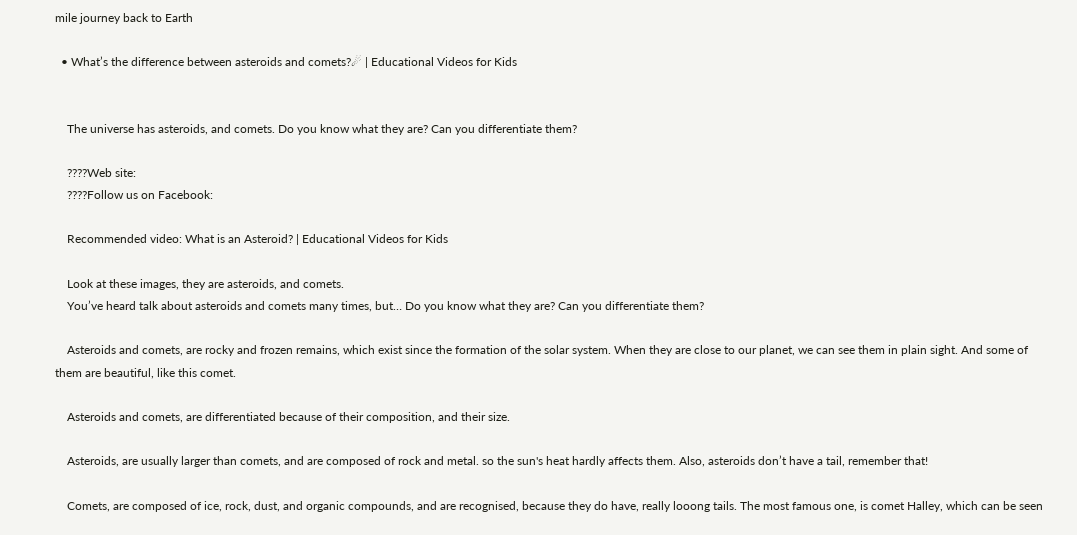mile journey back to Earth

  • What’s the difference between asteroids and comets?☄ | Educational Videos for Kids


    The universe has asteroids, and comets. Do you know what they are? Can you differentiate them?

    ????Web site:
    ????Follow us on Facebook:

    Recommended video: What is an Asteroid? | Educational Videos for Kids

    Look at these images, they are asteroids, and comets.
    You’ve heard talk about asteroids and comets many times, but… Do you know what they are? Can you differentiate them?

    Asteroids and comets, are rocky and frozen remains, which exist since the formation of the solar system. When they are close to our planet, we can see them in plain sight. And some of them are beautiful, like this comet.

    Asteroids and comets, are differentiated because of their composition, and their size.

    Asteroids, are usually larger than comets, and are composed of rock and metal. so the sun's heat hardly affects them. Also, asteroids don’t have a tail, remember that!

    Comets, are composed of ice, rock, dust, and organic compounds, and are recognised, because they do have, really looong tails. The most famous one, is comet Halley, which can be seen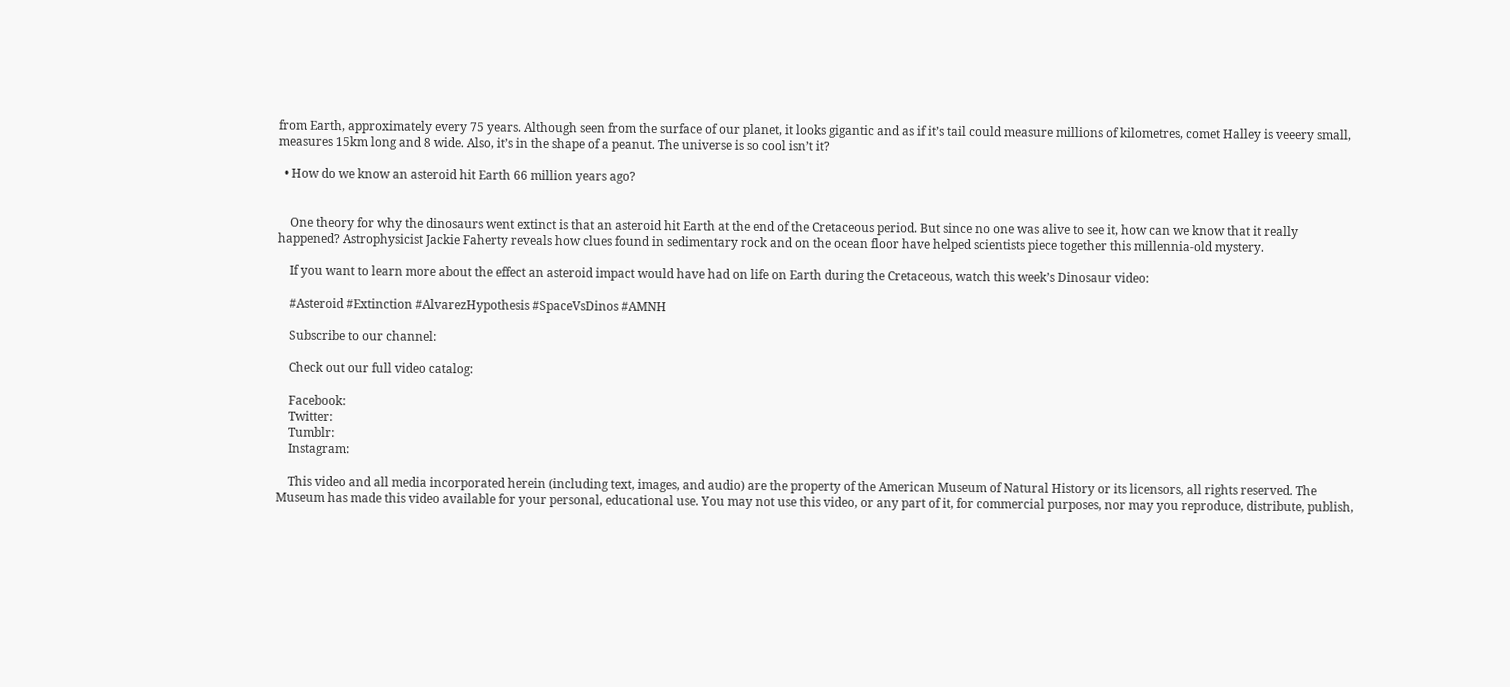from Earth, approximately every 75 years. Although seen from the surface of our planet, it looks gigantic and as if it’s tail could measure millions of kilometres, comet Halley is veeery small, measures 15km long and 8 wide. Also, it’s in the shape of a peanut. The universe is so cool isn’t it?

  • How do we know an asteroid hit Earth 66 million years ago?


    One theory for why the dinosaurs went extinct is that an asteroid hit Earth at the end of the Cretaceous period. But since no one was alive to see it, how can we know that it really happened? Astrophysicist Jackie Faherty reveals how clues found in sedimentary rock and on the ocean floor have helped scientists piece together this millennia-old mystery.

    If you want to learn more about the effect an asteroid impact would have had on life on Earth during the Cretaceous, watch this week’s Dinosaur video:

    #Asteroid #Extinction #AlvarezHypothesis #SpaceVsDinos #AMNH

    Subscribe to our channel:

    Check out our full video catalog:

    Facebook:
    Twitter:
    Tumblr:
    Instagram:

    This video and all media incorporated herein (including text, images, and audio) are the property of the American Museum of Natural History or its licensors, all rights reserved. The Museum has made this video available for your personal, educational use. You may not use this video, or any part of it, for commercial purposes, nor may you reproduce, distribute, publish,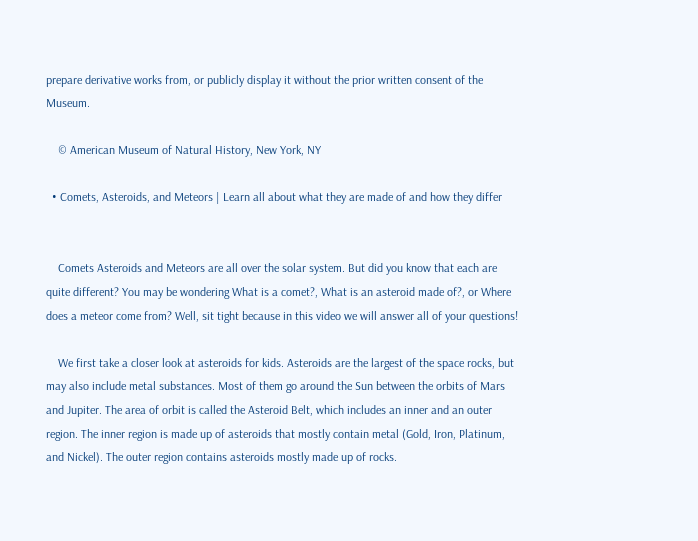prepare derivative works from, or publicly display it without the prior written consent of the Museum.

    © American Museum of Natural History, New York, NY

  • Comets, Asteroids, and Meteors | Learn all about what they are made of and how they differ


    Comets Asteroids and Meteors are all over the solar system. But did you know that each are quite different? You may be wondering What is a comet?, What is an asteroid made of?, or Where does a meteor come from? Well, sit tight because in this video we will answer all of your questions!

    We first take a closer look at asteroids for kids. Asteroids are the largest of the space rocks, but may also include metal substances. Most of them go around the Sun between the orbits of Mars and Jupiter. The area of orbit is called the Asteroid Belt, which includes an inner and an outer region. The inner region is made up of asteroids that mostly contain metal (Gold, Iron, Platinum, and Nickel). The outer region contains asteroids mostly made up of rocks.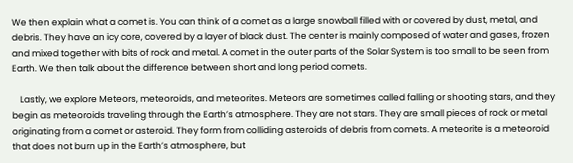We then explain what a comet is. You can think of a comet as a large snowball filled with or covered by dust, metal, and debris. They have an icy core, covered by a layer of black dust. The center is mainly composed of water and gases, frozen and mixed together with bits of rock and metal. A comet in the outer parts of the Solar System is too small to be seen from Earth. We then talk about the difference between short and long period comets.

    Lastly, we explore Meteors, meteoroids, and meteorites. Meteors are sometimes called falling or shooting stars, and they begin as meteoroids traveling through the Earth’s atmosphere. They are not stars. They are small pieces of rock or metal originating from a comet or asteroid. They form from colliding asteroids of debris from comets. A meteorite is a meteoroid that does not burn up in the Earth’s atmosphere, but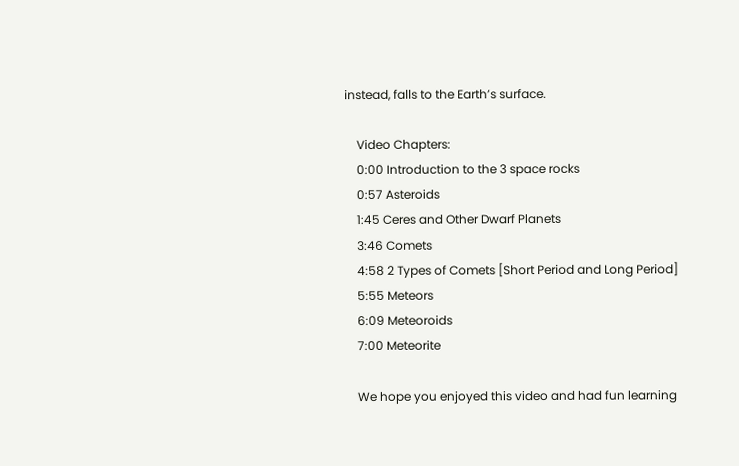instead, falls to the Earth’s surface.

    Video Chapters:
    0:00 Introduction to the 3 space rocks
    0:57 Asteroids
    1:45 Ceres and Other Dwarf Planets
    3:46 Comets
    4:58 2 Types of Comets [Short Period and Long Period]
    5:55 Meteors
    6:09 Meteoroids
    7:00 Meteorite

    We hope you enjoyed this video and had fun learning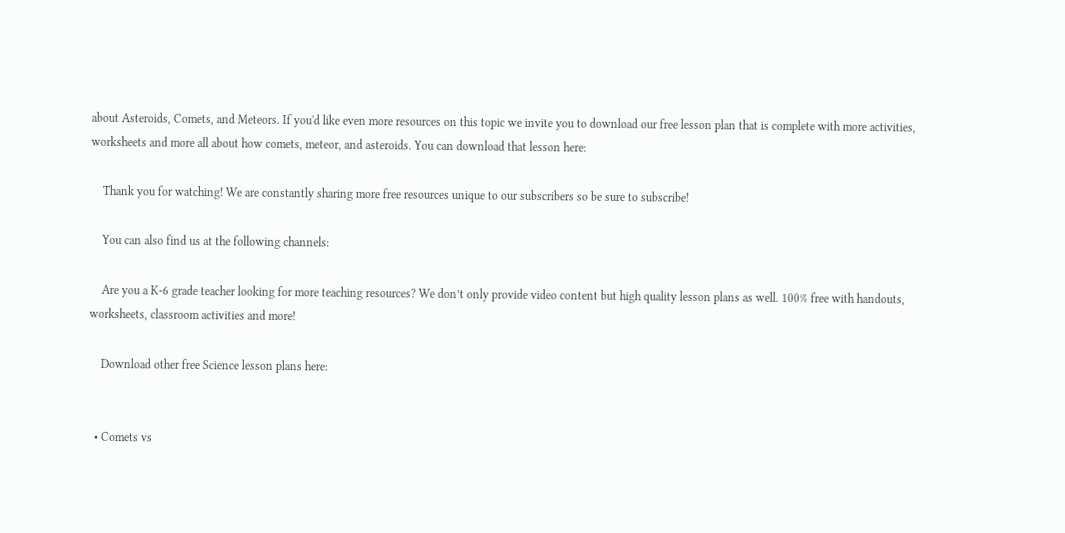about Asteroids, Comets, and Meteors. If you'd like even more resources on this topic we invite you to download our free lesson plan that is complete with more activities, worksheets and more all about how comets, meteor, and asteroids. You can download that lesson here:

    Thank you for watching! We are constantly sharing more free resources unique to our subscribers so be sure to subscribe!

    You can also find us at the following channels:

    Are you a K-6 grade teacher looking for more teaching resources? We don’t only provide video content but high quality lesson plans as well. 100% free with handouts, worksheets, classroom activities and more!

    Download other free Science lesson plans here:


  • Comets vs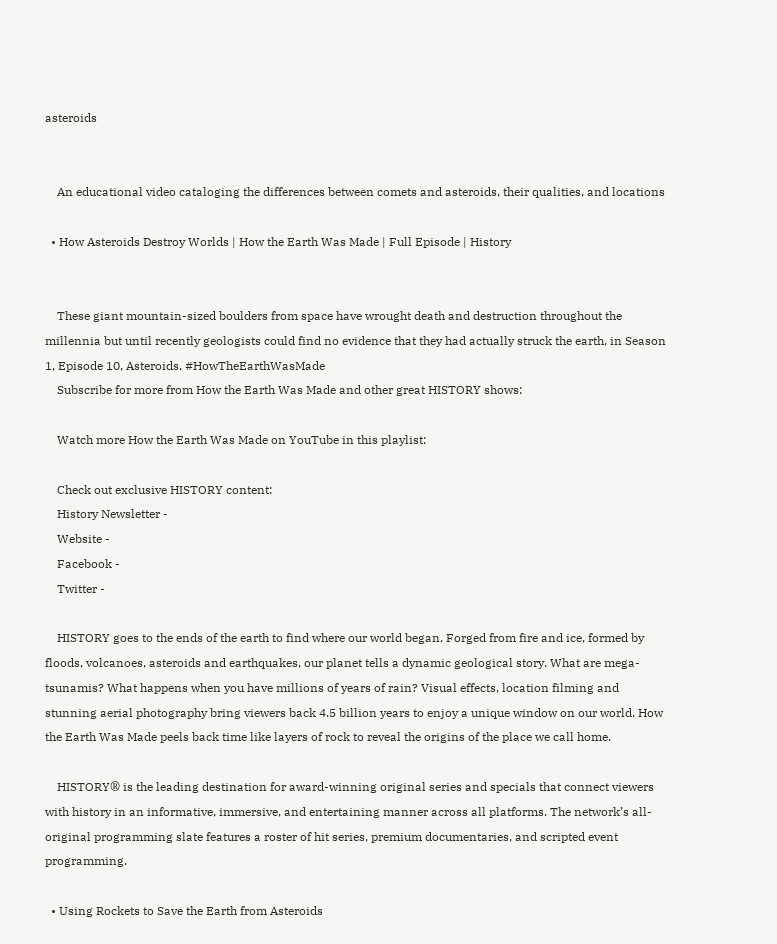asteroids


    An educational video cataloging the differences between comets and asteroids, their qualities, and locations

  • How Asteroids Destroy Worlds | How the Earth Was Made | Full Episode | History


    These giant mountain-sized boulders from space have wrought death and destruction throughout the millennia but until recently geologists could find no evidence that they had actually struck the earth, in Season 1, Episode 10, Asteroids. #HowTheEarthWasMade
    Subscribe for more from How the Earth Was Made and other great HISTORY shows:

    Watch more How the Earth Was Made on YouTube in this playlist:

    Check out exclusive HISTORY content:
    History Newsletter -
    Website -
    Facebook -
    Twitter -

    HISTORY goes to the ends of the earth to find where our world began. Forged from fire and ice, formed by floods, volcanoes, asteroids and earthquakes, our planet tells a dynamic geological story. What are mega-tsunamis? What happens when you have millions of years of rain? Visual effects, location filming and stunning aerial photography bring viewers back 4.5 billion years to enjoy a unique window on our world. How the Earth Was Made peels back time like layers of rock to reveal the origins of the place we call home.

    HISTORY® is the leading destination for award-winning original series and specials that connect viewers with history in an informative, immersive, and entertaining manner across all platforms. The network’s all-original programming slate features a roster of hit series, premium documentaries, and scripted event programming.

  • Using Rockets to Save the Earth from Asteroids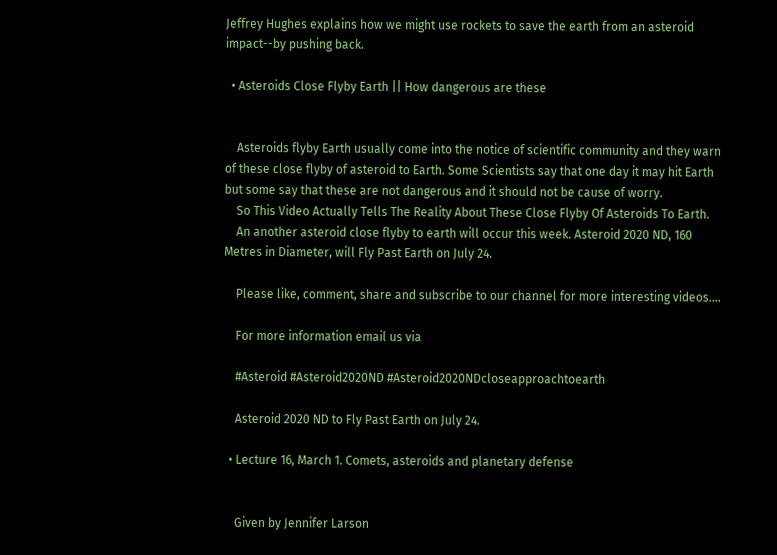Jeffrey Hughes explains how we might use rockets to save the earth from an asteroid impact--by pushing back.

  • Asteroids Close Flyby Earth || How dangerous are these


    Asteroids flyby Earth usually come into the notice of scientific community and they warn of these close flyby of asteroid to Earth. Some Scientists say that one day it may hit Earth but some say that these are not dangerous and it should not be cause of worry.
    So This Video Actually Tells The Reality About These Close Flyby Of Asteroids To Earth.
    An another asteroid close flyby to earth will occur this week. Asteroid 2020 ND, 160 Metres in Diameter, will Fly Past Earth on July 24.

    Please like, comment, share and subscribe to our channel for more interesting videos....

    For more information email us via

    #Asteroid #Asteroid2020ND #Asteroid2020NDcloseapproachtoearth

    Asteroid 2020 ND to Fly Past Earth on July 24.

  • Lecture 16, March 1. Comets, asteroids and planetary defense


    Given by Jennifer Larson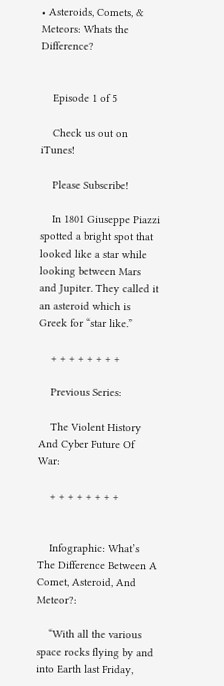• Asteroids, Comets, & Meteors: Whats the Difference?


    Episode 1 of 5

    Check us out on iTunes!

    Please Subscribe!

    In 1801 Giuseppe Piazzi spotted a bright spot that looked like a star while looking between Mars and Jupiter. They called it an asteroid which is Greek for “star like.”

    + + + + + + + +

    Previous Series:

    The Violent History And Cyber Future Of War:

    + + + + + + + +


    Infographic: What’s The Difference Between A Comet, Asteroid, And Meteor?:

    “With all the various space rocks flying by and into Earth last Friday,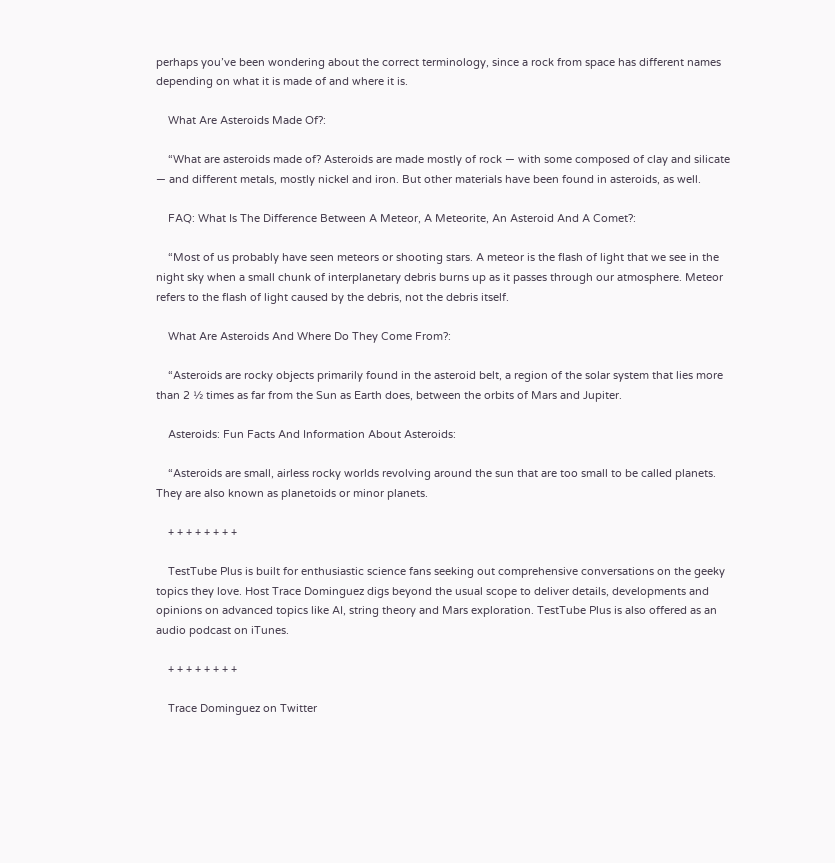perhaps you’ve been wondering about the correct terminology, since a rock from space has different names depending on what it is made of and where it is.

    What Are Asteroids Made Of?:

    “What are asteroids made of? Asteroids are made mostly of rock — with some composed of clay and silicate — and different metals, mostly nickel and iron. But other materials have been found in asteroids, as well.

    FAQ: What Is The Difference Between A Meteor, A Meteorite, An Asteroid And A Comet?:

    “Most of us probably have seen meteors or shooting stars. A meteor is the flash of light that we see in the night sky when a small chunk of interplanetary debris burns up as it passes through our atmosphere. Meteor refers to the flash of light caused by the debris, not the debris itself.

    What Are Asteroids And Where Do They Come From?:

    “Asteroids are rocky objects primarily found in the asteroid belt, a region of the solar system that lies more than 2 ½ times as far from the Sun as Earth does, between the orbits of Mars and Jupiter.

    Asteroids: Fun Facts And Information About Asteroids:

    “Asteroids are small, airless rocky worlds revolving around the sun that are too small to be called planets. They are also known as planetoids or minor planets.

    + + + + + + + +

    TestTube Plus is built for enthusiastic science fans seeking out comprehensive conversations on the geeky topics they love. Host Trace Dominguez digs beyond the usual scope to deliver details, developments and opinions on advanced topics like AI, string theory and Mars exploration. TestTube Plus is also offered as an audio podcast on iTunes.

    + + + + + + + +

    Trace Dominguez on Twitter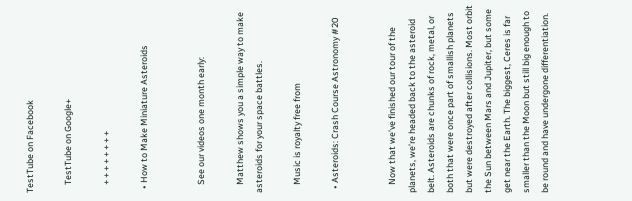TestTube on Facebook

    TestTube on Google+

    + + + + + + + +

  • How to Make Miniature Asteroids


    See our videos one month early:

    Matthew shows you a simple way to make asteroids for your space battles.

    Music is royalty free from

  • Asteroids: Crash Course Astronomy #20


    Now that we’ve finished our tour of the planets, we’re headed back to the asteroid belt. Asteroids are chunks of rock, metal, or both that were once part of smallish planets but were destroyed after collisions. Most orbit the Sun between Mars and Jupiter, but some get near the Earth. The biggest, Ceres is far smaller than the Moon but still big enough to be round and have undergone differentiation.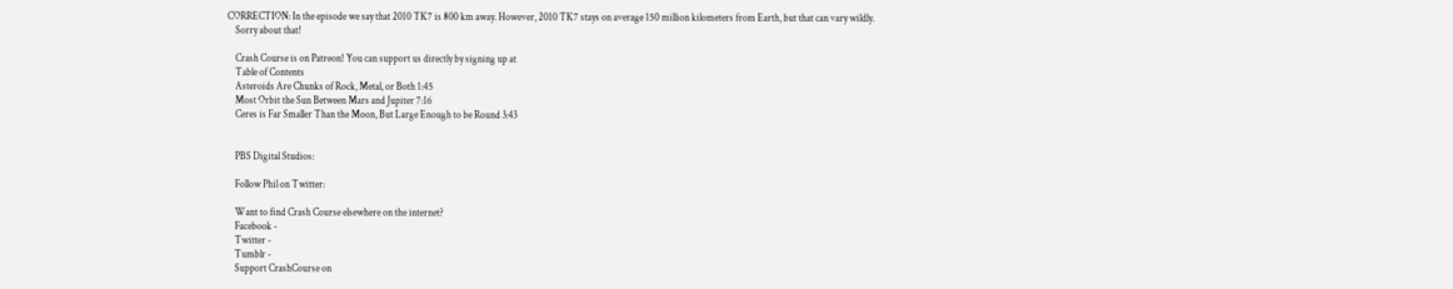CORRECTION: In the episode we say that 2010 TK7 is 800 km away. However, 2010 TK7 stays on average 150 million kilometers from Earth, but that can vary wildly.
    Sorry about that!

    Crash Course is on Patreon! You can support us directly by signing up at
    Table of Contents
    Asteroids Are Chunks of Rock, Metal, or Both 1:45
    Most Orbit the Sun Between Mars and Jupiter 7:16
    Ceres is Far Smaller Than the Moon, But Large Enough to be Round 3:43


    PBS Digital Studios:

    Follow Phil on Twitter:

    Want to find Crash Course elsewhere on the internet?
    Facebook -
    Twitter -
    Tumblr -
    Support CrashCourse on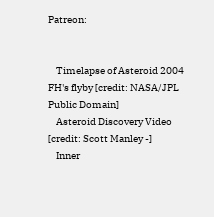Patreon:


    Timelapse of Asteroid 2004 FH's flyby [credit: NASA/JPL Public Domain]
    Asteroid Discovery Video [credit: Scott Manley -]
    Inner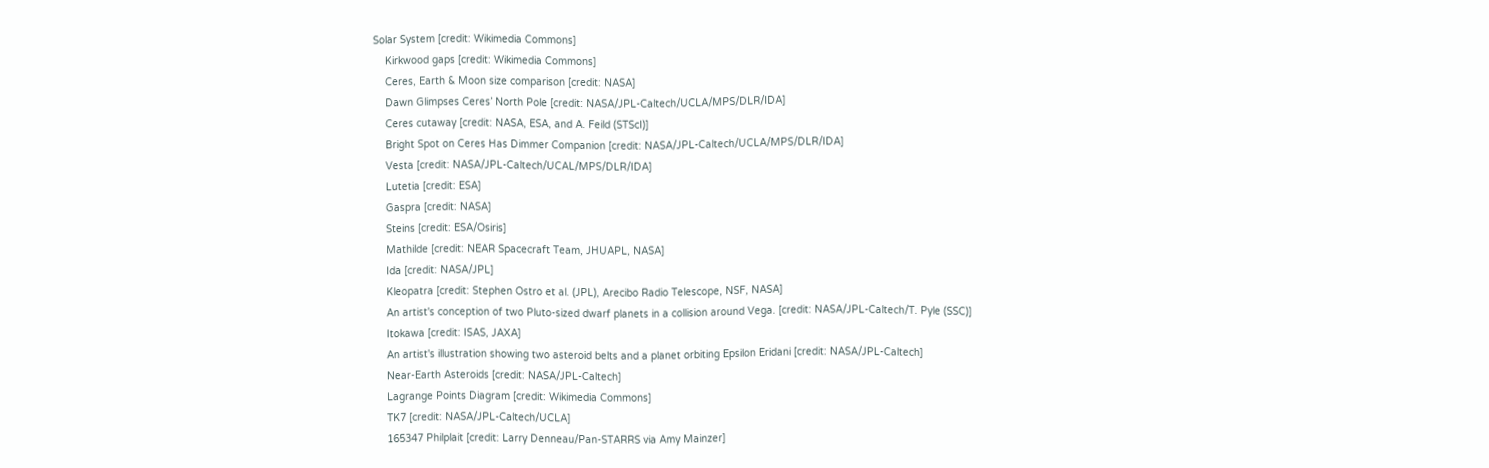Solar System [credit: Wikimedia Commons]
    Kirkwood gaps [credit: Wikimedia Commons]
    Ceres, Earth & Moon size comparison [credit: NASA]
    Dawn Glimpses Ceres’ North Pole [credit: NASA/JPL-Caltech/UCLA/MPS/DLR/IDA]
    Ceres cutaway [credit: NASA, ESA, and A. Feild (STScI)]
    Bright Spot on Ceres Has Dimmer Companion [credit: NASA/JPL-Caltech/UCLA/MPS/DLR/IDA]
    Vesta [credit: NASA/JPL-Caltech/UCAL/MPS/DLR/IDA]
    Lutetia [credit: ESA]
    Gaspra [credit: NASA]
    Steins [credit: ESA/Osiris]
    Mathilde [credit: NEAR Spacecraft Team, JHUAPL, NASA]
    Ida [credit: NASA/JPL]
    Kleopatra [credit: Stephen Ostro et al. (JPL), Arecibo Radio Telescope, NSF, NASA]
    An artist's conception of two Pluto-sized dwarf planets in a collision around Vega. [credit: NASA/JPL-Caltech/T. Pyle (SSC)]
    Itokawa [credit: ISAS, JAXA]
    An artist's illustration showing two asteroid belts and a planet orbiting Epsilon Eridani [credit: NASA/JPL-Caltech]
    Near-Earth Asteroids [credit: NASA/JPL-Caltech]
    Lagrange Points Diagram [credit: Wikimedia Commons]
    TK7 [credit: NASA/JPL-Caltech/UCLA]
    165347 Philplait [credit: Larry Denneau/Pan-STARRS via Amy Mainzer]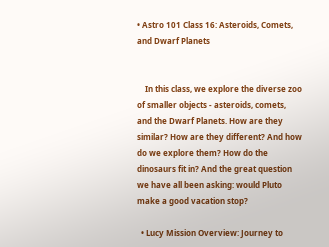• Astro 101 Class 16: Asteroids, Comets, and Dwarf Planets


    In this class, we explore the diverse zoo of smaller objects - asteroids, comets, and the Dwarf Planets. How are they similar? How are they different? And how do we explore them? How do the dinosaurs fit in? And the great question we have all been asking: would Pluto make a good vacation stop?

  • Lucy Mission Overview: Journey to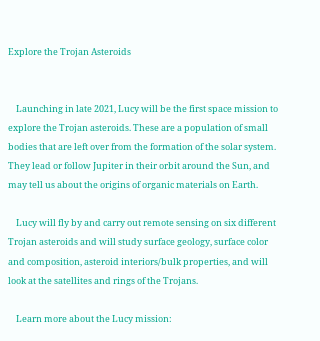Explore the Trojan Asteroids


    Launching in late 2021, Lucy will be the first space mission to explore the Trojan asteroids. These are a population of small bodies that are left over from the formation of the solar system. They lead or follow Jupiter in their orbit around the Sun, and may tell us about the origins of organic materials on Earth.

    Lucy will fly by and carry out remote sensing on six different Trojan asteroids and will study surface geology, surface color and composition, asteroid interiors/bulk properties, and will look at the satellites and rings of the Trojans.

    Learn more about the Lucy mission: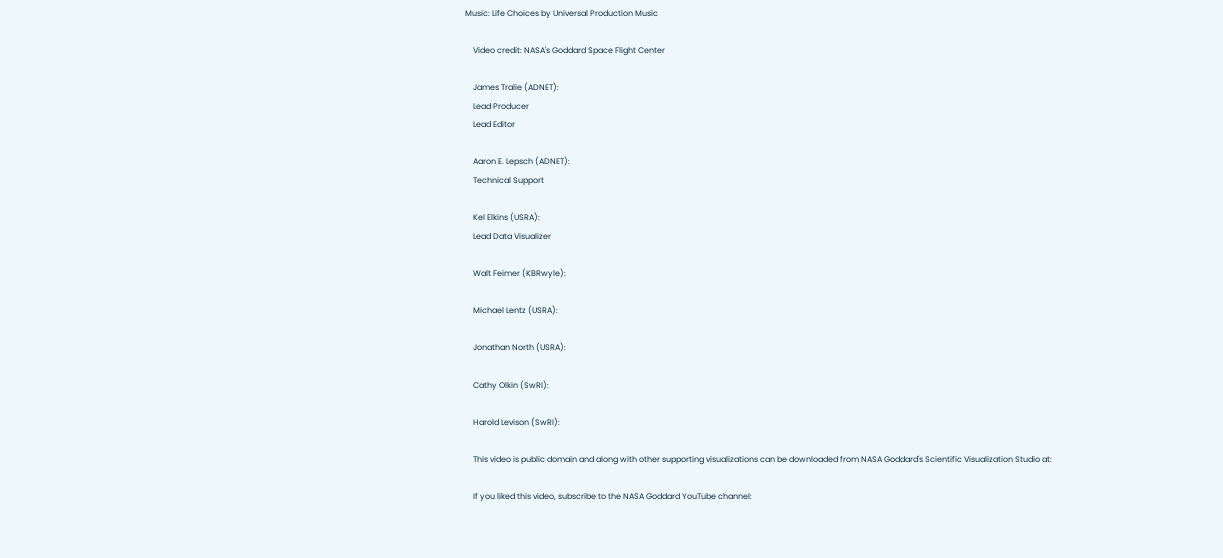Music: Life Choices by Universal Production Music

    Video credit: NASA's Goddard Space Flight Center

    James Tralie (ADNET):
    Lead Producer
    Lead Editor

    Aaron E. Lepsch (ADNET):
    Technical Support

    Kel Elkins (USRA):
    Lead Data Visualizer

    Walt Feimer (KBRwyle):

    Michael Lentz (USRA):

    Jonathan North (USRA):

    Cathy Olkin (SwRI):

    Harold Levison (SwRI):

    This video is public domain and along with other supporting visualizations can be downloaded from NASA Goddard's Scientific Visualization Studio at:

    If you liked this video, subscribe to the NASA Goddard YouTube channel: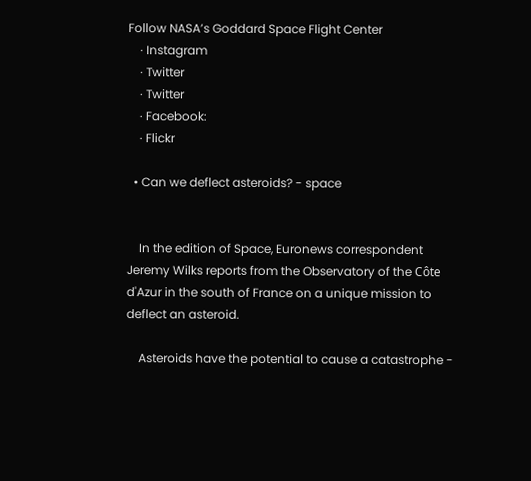Follow NASA’s Goddard Space Flight Center
    · Instagram
    · Twitter
    · Twitter
    · Facebook:
    · Flickr

  • Can we deflect asteroids? - space


    In the edition of Space, Euronews correspondent Jeremy Wilks reports from the Observatory of the Côte d'Azur in the south of France on a unique mission to deflect an asteroid.

    Asteroids have the potential to cause a catastrophe -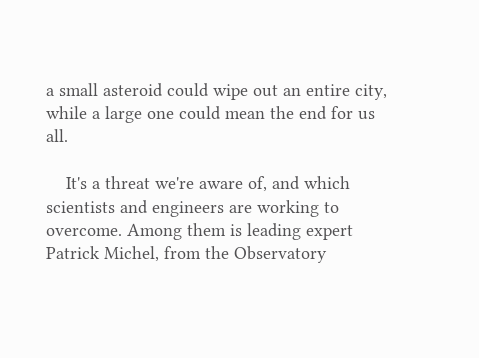a small asteroid could wipe out an entire city, while a large one could mean the end for us all.

    It's a threat we're aware of, and which scientists and engineers are working to overcome. Among them is leading expert Patrick Michel, from the Observatory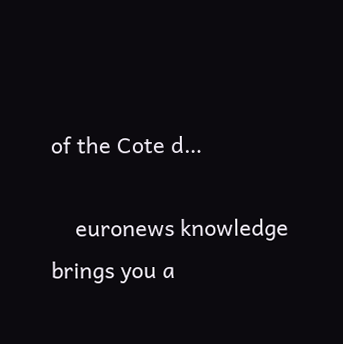of the Cote d…

    euronews knowledge brings you a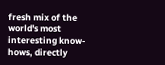fresh mix of the world's most interesting know-hows, directly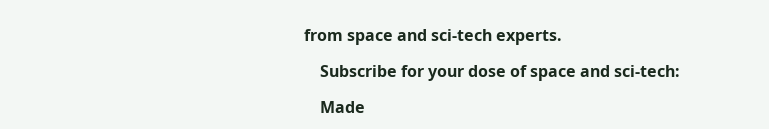from space and sci-tech experts.

    Subscribe for your dose of space and sci-tech:

    Made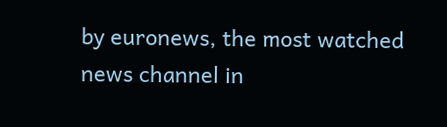by euronews, the most watched news channel in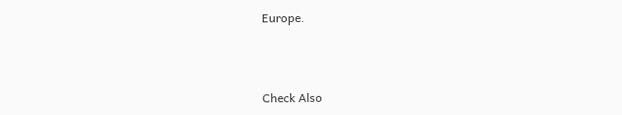Europe.



Check Also